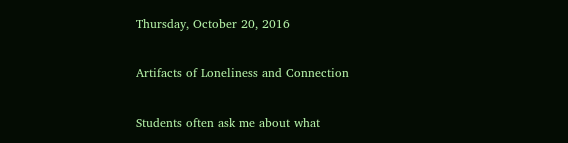Thursday, October 20, 2016

Artifacts of Loneliness and Connection

Students often ask me about what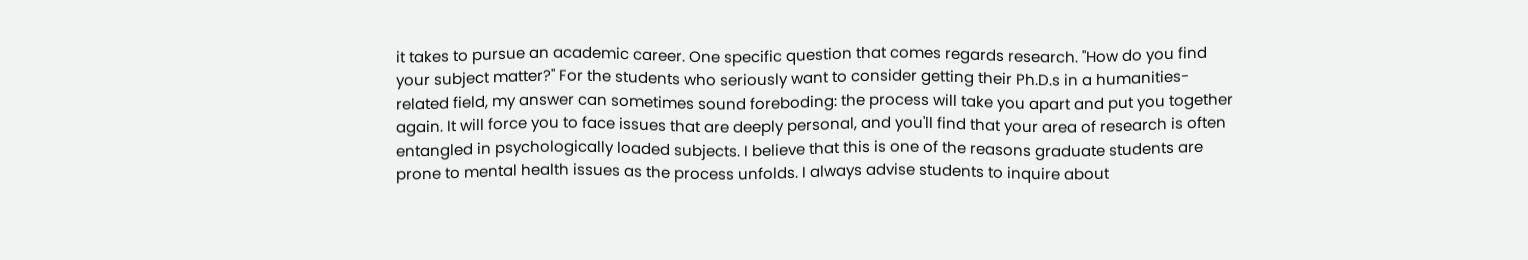it takes to pursue an academic career. One specific question that comes regards research. "How do you find your subject matter?" For the students who seriously want to consider getting their Ph.D.s in a humanities-related field, my answer can sometimes sound foreboding: the process will take you apart and put you together again. It will force you to face issues that are deeply personal, and you'll find that your area of research is often entangled in psychologically loaded subjects. I believe that this is one of the reasons graduate students are prone to mental health issues as the process unfolds. I always advise students to inquire about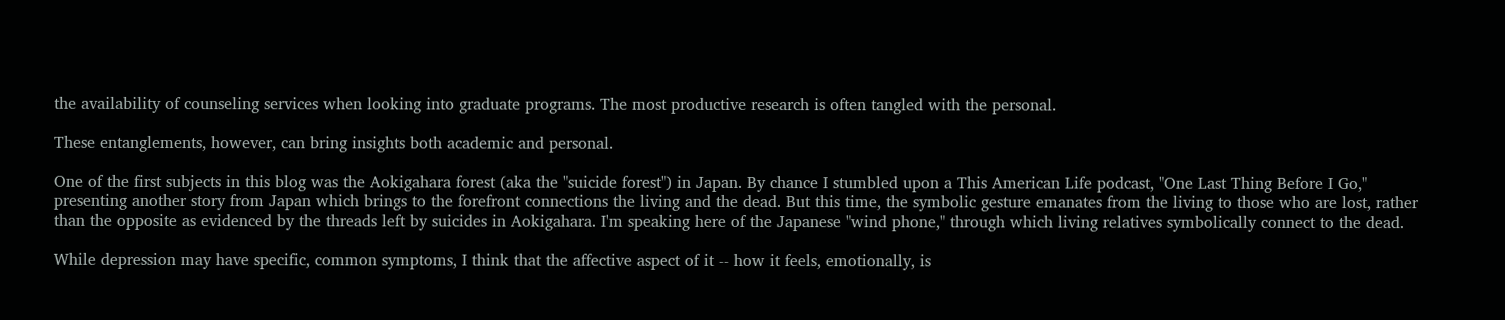the availability of counseling services when looking into graduate programs. The most productive research is often tangled with the personal.

These entanglements, however, can bring insights both academic and personal.

One of the first subjects in this blog was the Aokigahara forest (aka the "suicide forest") in Japan. By chance I stumbled upon a This American Life podcast, "One Last Thing Before I Go," presenting another story from Japan which brings to the forefront connections the living and the dead. But this time, the symbolic gesture emanates from the living to those who are lost, rather than the opposite as evidenced by the threads left by suicides in Aokigahara. I'm speaking here of the Japanese "wind phone," through which living relatives symbolically connect to the dead.

While depression may have specific, common symptoms, I think that the affective aspect of it -- how it feels, emotionally, is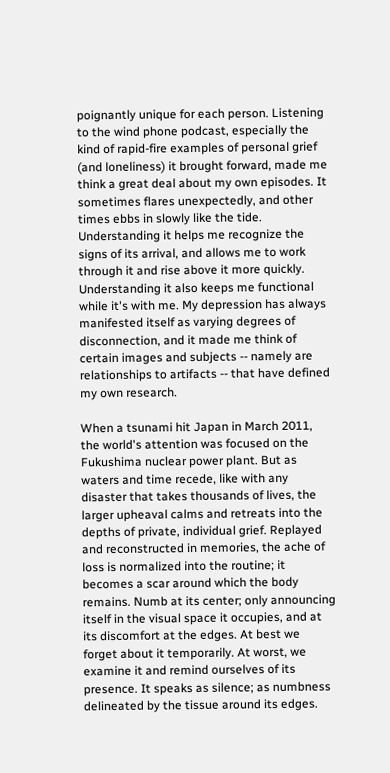poignantly unique for each person. Listening to the wind phone podcast, especially the kind of rapid-fire examples of personal grief (and loneliness) it brought forward, made me think a great deal about my own episodes. It sometimes flares unexpectedly, and other times ebbs in slowly like the tide. Understanding it helps me recognize the signs of its arrival, and allows me to work through it and rise above it more quickly. Understanding it also keeps me functional while it's with me. My depression has always manifested itself as varying degrees of disconnection, and it made me think of certain images and subjects -- namely are relationships to artifacts -- that have defined my own research.

When a tsunami hit Japan in March 2011, the world's attention was focused on the Fukushima nuclear power plant. But as waters and time recede, like with any disaster that takes thousands of lives, the larger upheaval calms and retreats into the depths of private, individual grief. Replayed and reconstructed in memories, the ache of loss is normalized into the routine; it becomes a scar around which the body remains. Numb at its center; only announcing itself in the visual space it occupies, and at its discomfort at the edges. At best we forget about it temporarily. At worst, we examine it and remind ourselves of its presence. It speaks as silence; as numbness delineated by the tissue around its edges.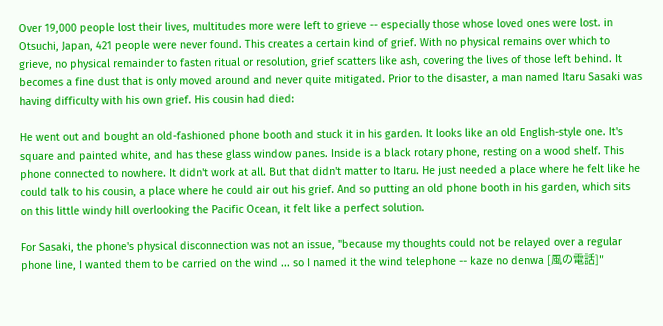Over 19,000 people lost their lives, multitudes more were left to grieve -- especially those whose loved ones were lost. in Otsuchi, Japan, 421 people were never found. This creates a certain kind of grief. With no physical remains over which to grieve, no physical remainder to fasten ritual or resolution, grief scatters like ash, covering the lives of those left behind. It becomes a fine dust that is only moved around and never quite mitigated. Prior to the disaster, a man named Itaru Sasaki was having difficulty with his own grief. His cousin had died:

He went out and bought an old-fashioned phone booth and stuck it in his garden. It looks like an old English-style one. It's square and painted white, and has these glass window panes. Inside is a black rotary phone, resting on a wood shelf. This phone connected to nowhere. It didn't work at all. But that didn't matter to Itaru. He just needed a place where he felt like he could talk to his cousin, a place where he could air out his grief. And so putting an old phone booth in his garden, which sits on this little windy hill overlooking the Pacific Ocean, it felt like a perfect solution.

For Sasaki, the phone's physical disconnection was not an issue, "because my thoughts could not be relayed over a regular phone line, I wanted them to be carried on the wind ... so I named it the wind telephone -- kaze no denwa [風の電話]"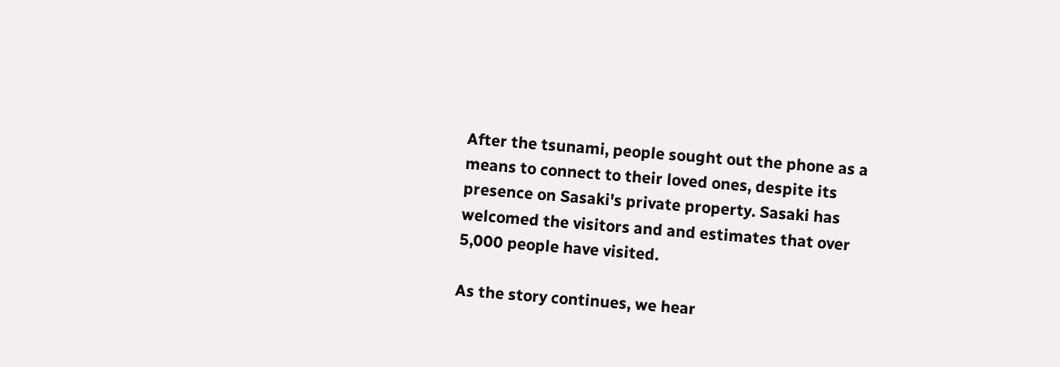After the tsunami, people sought out the phone as a means to connect to their loved ones, despite its presence on Sasaki's private property. Sasaki has welcomed the visitors and and estimates that over 5,000 people have visited.

As the story continues, we hear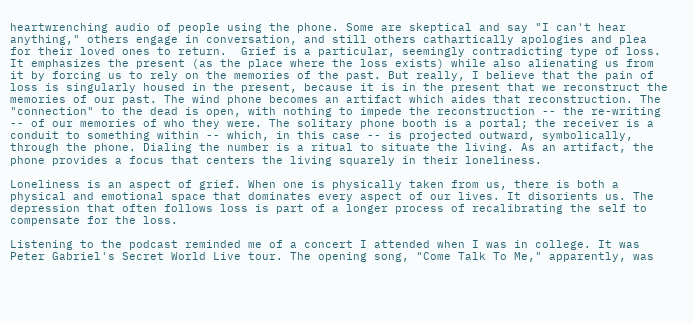heartwrenching audio of people using the phone. Some are skeptical and say "I can't hear anything," others engage in conversation, and still others cathartically apologies and plea for their loved ones to return.  Grief is a particular, seemingly contradicting type of loss. It emphasizes the present (as the place where the loss exists) while also alienating us from it by forcing us to rely on the memories of the past. But really, I believe that the pain of loss is singularly housed in the present, because it is in the present that we reconstruct the memories of our past. The wind phone becomes an artifact which aides that reconstruction. The "connection" to the dead is open, with nothing to impede the reconstruction -- the re-writing -- of our memories of who they were. The solitary phone booth is a portal; the receiver is a conduit to something within -- which, in this case -- is projected outward, symbolically, through the phone. Dialing the number is a ritual to situate the living. As an artifact, the phone provides a focus that centers the living squarely in their loneliness.

Loneliness is an aspect of grief. When one is physically taken from us, there is both a physical and emotional space that dominates every aspect of our lives. It disorients us. The depression that often follows loss is part of a longer process of recalibrating the self to compensate for the loss.

Listening to the podcast reminded me of a concert I attended when I was in college. It was Peter Gabriel's Secret World Live tour. The opening song, "Come Talk To Me," apparently, was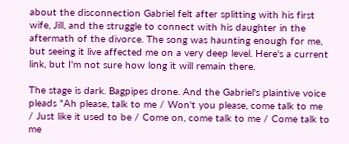about the disconnection Gabriel felt after splitting with his first wife, Jill, and the struggle to connect with his daughter in the aftermath of the divorce. The song was haunting enough for me, but seeing it live affected me on a very deep level. Here's a current link, but I'm not sure how long it will remain there.

The stage is dark. Bagpipes drone. And the Gabriel's plaintive voice pleads "Ah please, talk to me / Won't you please, come talk to me / Just like it used to be / Come on, come talk to me / Come talk to me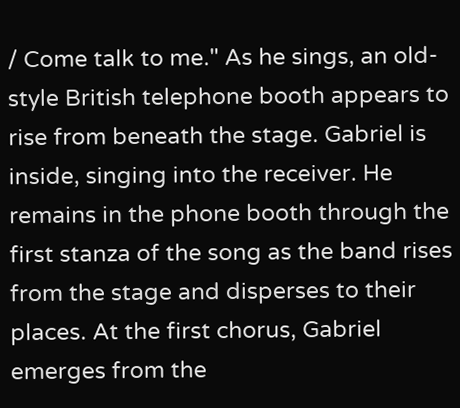/ Come talk to me." As he sings, an old-style British telephone booth appears to rise from beneath the stage. Gabriel is inside, singing into the receiver. He remains in the phone booth through the first stanza of the song as the band rises from the stage and disperses to their places. At the first chorus, Gabriel emerges from the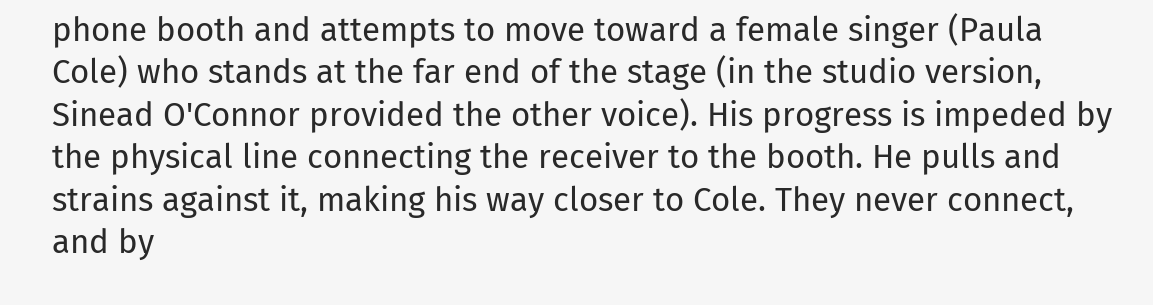phone booth and attempts to move toward a female singer (Paula Cole) who stands at the far end of the stage (in the studio version, Sinead O'Connor provided the other voice). His progress is impeded by the physical line connecting the receiver to the booth. He pulls and strains against it, making his way closer to Cole. They never connect, and by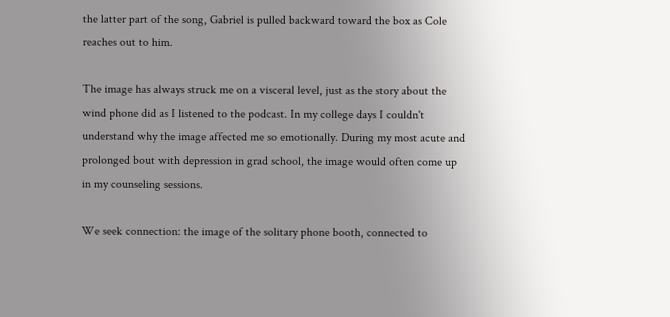the latter part of the song, Gabriel is pulled backward toward the box as Cole reaches out to him.

The image has always struck me on a visceral level, just as the story about the wind phone did as I listened to the podcast. In my college days I couldn't understand why the image affected me so emotionally. During my most acute and prolonged bout with depression in grad school, the image would often come up in my counseling sessions.

We seek connection: the image of the solitary phone booth, connected to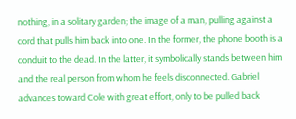nothing, in a solitary garden; the image of a man, pulling against a cord that pulls him back into one. In the former, the phone booth is a conduit to the dead. In the latter, it symbolically stands between him and the real person from whom he feels disconnected. Gabriel advances toward Cole with great effort, only to be pulled back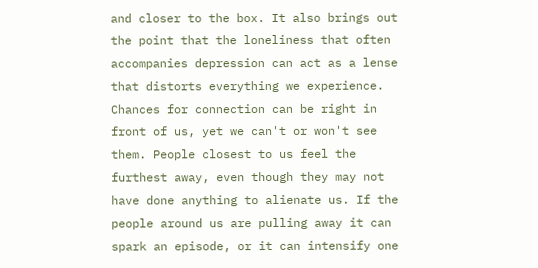and closer to the box. It also brings out the point that the loneliness that often accompanies depression can act as a lense that distorts everything we experience. Chances for connection can be right in front of us, yet we can't or won't see them. People closest to us feel the furthest away, even though they may not have done anything to alienate us. If the people around us are pulling away it can spark an episode, or it can intensify one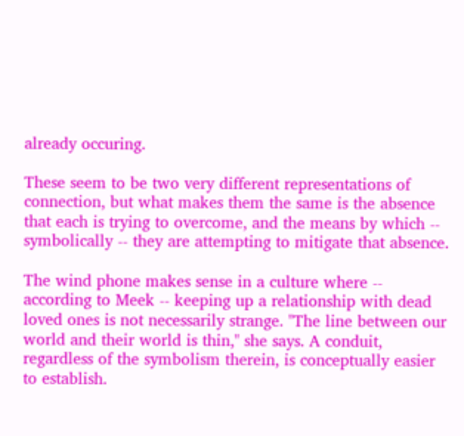already occuring.

These seem to be two very different representations of connection, but what makes them the same is the absence that each is trying to overcome, and the means by which -- symbolically -- they are attempting to mitigate that absence.

The wind phone makes sense in a culture where -- according to Meek -- keeping up a relationship with dead loved ones is not necessarily strange. "The line between our world and their world is thin," she says. A conduit, regardless of the symbolism therein, is conceptually easier to establish.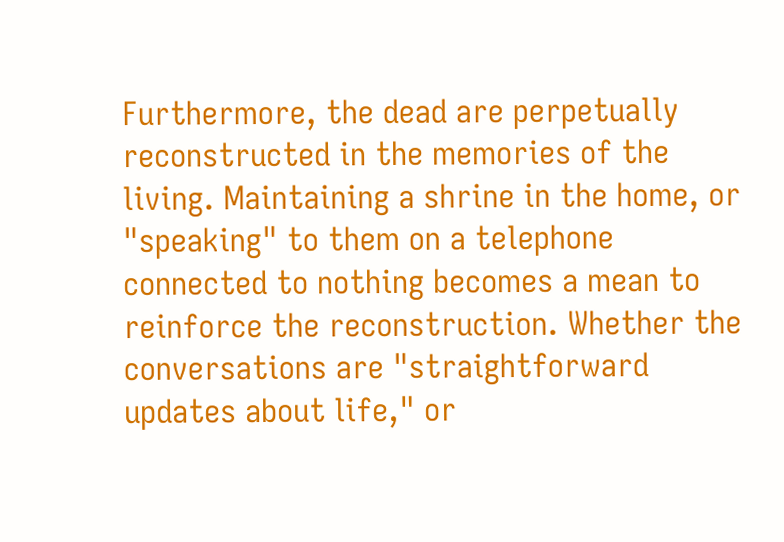Furthermore, the dead are perpetually reconstructed in the memories of the living. Maintaining a shrine in the home, or "speaking" to them on a telephone connected to nothing becomes a mean to reinforce the reconstruction. Whether the conversations are "straightforward updates about life," or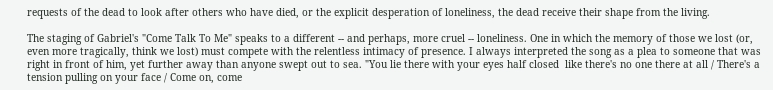requests of the dead to look after others who have died, or the explicit desperation of loneliness, the dead receive their shape from the living.

The staging of Gabriel's "Come Talk To Me" speaks to a different -- and perhaps, more cruel -- loneliness. One in which the memory of those we lost (or, even more tragically, think we lost) must compete with the relentless intimacy of presence. I always interpreted the song as a plea to someone that was right in front of him, yet further away than anyone swept out to sea. "You lie there with your eyes half closed  like there's no one there at all / There's a tension pulling on your face / Come on, come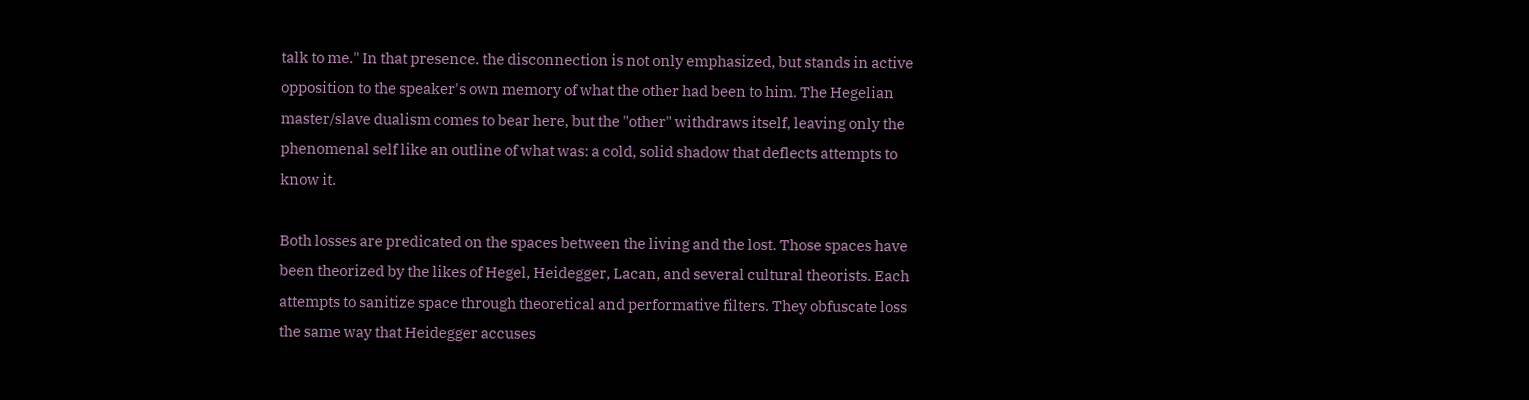talk to me." In that presence. the disconnection is not only emphasized, but stands in active opposition to the speaker's own memory of what the other had been to him. The Hegelian master/slave dualism comes to bear here, but the "other" withdraws itself, leaving only the phenomenal self like an outline of what was: a cold, solid shadow that deflects attempts to know it.

Both losses are predicated on the spaces between the living and the lost. Those spaces have been theorized by the likes of Hegel, Heidegger, Lacan, and several cultural theorists. Each attempts to sanitize space through theoretical and performative filters. They obfuscate loss the same way that Heidegger accuses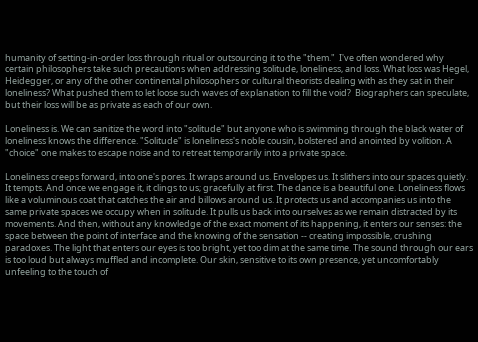humanity of setting-in-order loss through ritual or outsourcing it to the "them."  I've often wondered why certain philosophers take such precautions when addressing solitude, loneliness, and loss. What loss was Hegel, Heidegger, or any of the other continental philosophers or cultural theorists dealing with as they sat in their loneliness? What pushed them to let loose such waves of explanation to fill the void?  Biographers can speculate, but their loss will be as private as each of our own.

Loneliness is. We can sanitize the word into "solitude" but anyone who is swimming through the black water of loneliness knows the difference. "Solitude" is loneliness's noble cousin, bolstered and anointed by volition. A "choice" one makes to escape noise and to retreat temporarily into a private space.

Loneliness creeps forward, into one's pores. It wraps around us. Envelopes us. It slithers into our spaces quietly. It tempts. And once we engage it, it clings to us; gracefully at first. The dance is a beautiful one. Loneliness flows like a voluminous coat that catches the air and billows around us. It protects us and accompanies us into the same private spaces we occupy when in solitude. It pulls us back into ourselves as we remain distracted by its movements. And then, without any knowledge of the exact moment of its happening, it enters our senses: the space between the point of interface and the knowing of the sensation -- creating impossible, crushing paradoxes. The light that enters our eyes is too bright, yet too dim at the same time. The sound through our ears is too loud but always muffled and incomplete. Our skin, sensitive to its own presence, yet uncomfortably unfeeling to the touch of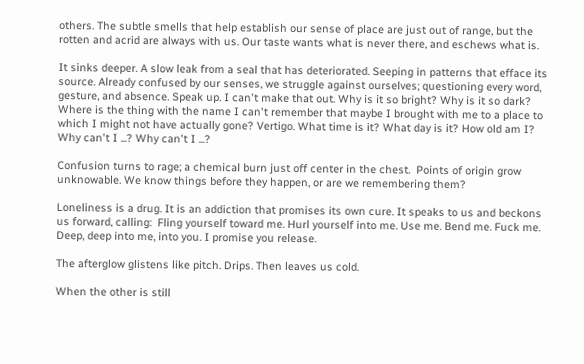others. The subtle smells that help establish our sense of place are just out of range, but the rotten and acrid are always with us. Our taste wants what is never there, and eschews what is.

It sinks deeper. A slow leak from a seal that has deteriorated. Seeping in patterns that efface its source. Already confused by our senses, we struggle against ourselves; questioning every word, gesture, and absence. Speak up. I can't make that out. Why is it so bright? Why is it so dark? Where is the thing with the name I can't remember that maybe I brought with me to a place to which I might not have actually gone? Vertigo. What time is it? What day is it? How old am I? Why can't I ...? Why can't I ...?

Confusion turns to rage; a chemical burn just off center in the chest.  Points of origin grow unknowable. We know things before they happen, or are we remembering them?

Loneliness is a drug. It is an addiction that promises its own cure. It speaks to us and beckons us forward, calling:  Fling yourself toward me. Hurl yourself into me. Use me. Bend me. Fuck me. Deep, deep into me, into you. I promise you release.

The afterglow glistens like pitch. Drips. Then leaves us cold.

When the other is still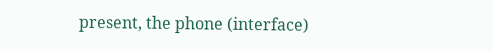present, the phone (interface)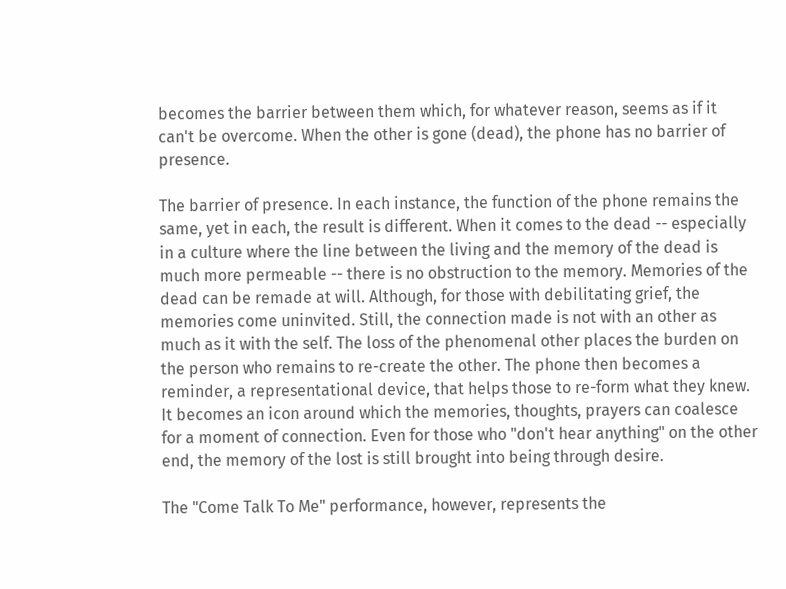becomes the barrier between them which, for whatever reason, seems as if it can't be overcome. When the other is gone (dead), the phone has no barrier of presence.

The barrier of presence. In each instance, the function of the phone remains the same, yet in each, the result is different. When it comes to the dead -- especially in a culture where the line between the living and the memory of the dead is much more permeable -- there is no obstruction to the memory. Memories of the dead can be remade at will. Although, for those with debilitating grief, the memories come uninvited. Still, the connection made is not with an other as much as it with the self. The loss of the phenomenal other places the burden on the person who remains to re-create the other. The phone then becomes a reminder, a representational device, that helps those to re-form what they knew. It becomes an icon around which the memories, thoughts, prayers can coalesce for a moment of connection. Even for those who "don't hear anything" on the other end, the memory of the lost is still brought into being through desire.

The "Come Talk To Me" performance, however, represents the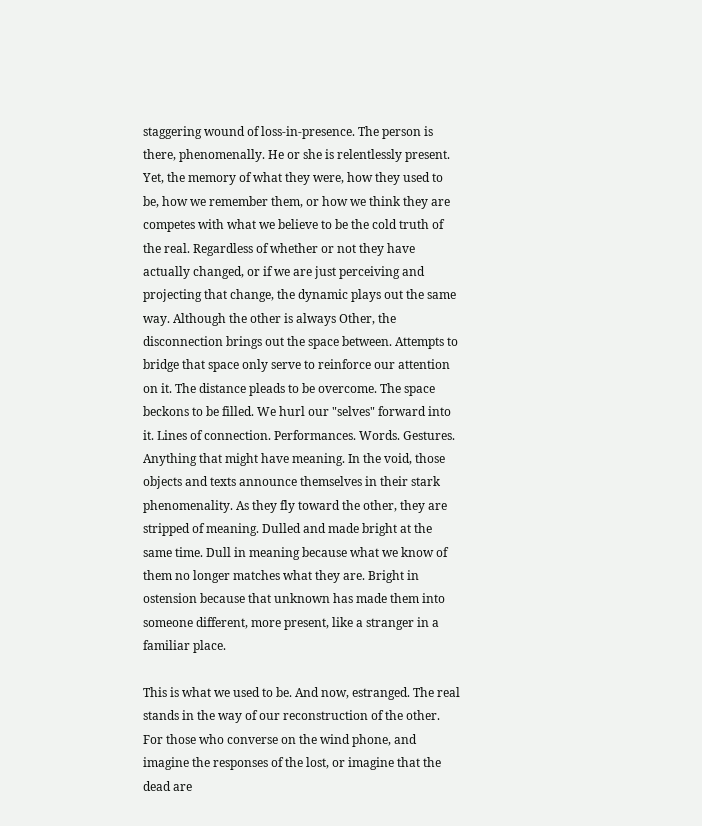staggering wound of loss-in-presence. The person is there, phenomenally. He or she is relentlessly present. Yet, the memory of what they were, how they used to be, how we remember them, or how we think they are competes with what we believe to be the cold truth of the real. Regardless of whether or not they have actually changed, or if we are just perceiving and projecting that change, the dynamic plays out the same way. Although the other is always Other, the disconnection brings out the space between. Attempts to bridge that space only serve to reinforce our attention on it. The distance pleads to be overcome. The space beckons to be filled. We hurl our "selves" forward into it. Lines of connection. Performances. Words. Gestures. Anything that might have meaning. In the void, those objects and texts announce themselves in their stark phenomenality. As they fly toward the other, they are stripped of meaning. Dulled and made bright at the same time. Dull in meaning because what we know of them no longer matches what they are. Bright in ostension because that unknown has made them into someone different, more present, like a stranger in a familiar place.

This is what we used to be. And now, estranged. The real stands in the way of our reconstruction of the other. For those who converse on the wind phone, and imagine the responses of the lost, or imagine that the dead are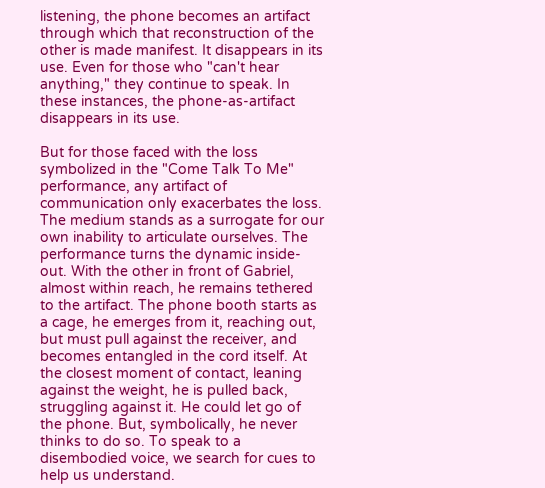listening, the phone becomes an artifact through which that reconstruction of the other is made manifest. It disappears in its use. Even for those who "can't hear anything," they continue to speak. In these instances, the phone-as-artifact disappears in its use.

But for those faced with the loss symbolized in the "Come Talk To Me" performance, any artifact of communication only exacerbates the loss. The medium stands as a surrogate for our own inability to articulate ourselves. The performance turns the dynamic inside-out. With the other in front of Gabriel, almost within reach, he remains tethered to the artifact. The phone booth starts as a cage, he emerges from it, reaching out, but must pull against the receiver, and becomes entangled in the cord itself. At the closest moment of contact, leaning against the weight, he is pulled back, struggling against it. He could let go of the phone. But, symbolically, he never thinks to do so. To speak to a disembodied voice, we search for cues to help us understand.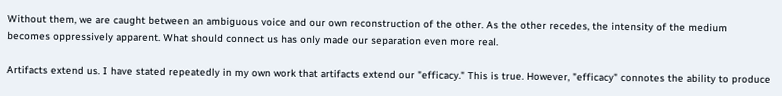Without them, we are caught between an ambiguous voice and our own reconstruction of the other. As the other recedes, the intensity of the medium becomes oppressively apparent. What should connect us has only made our separation even more real.

Artifacts extend us. I have stated repeatedly in my own work that artifacts extend our "efficacy." This is true. However, "efficacy" connotes the ability to produce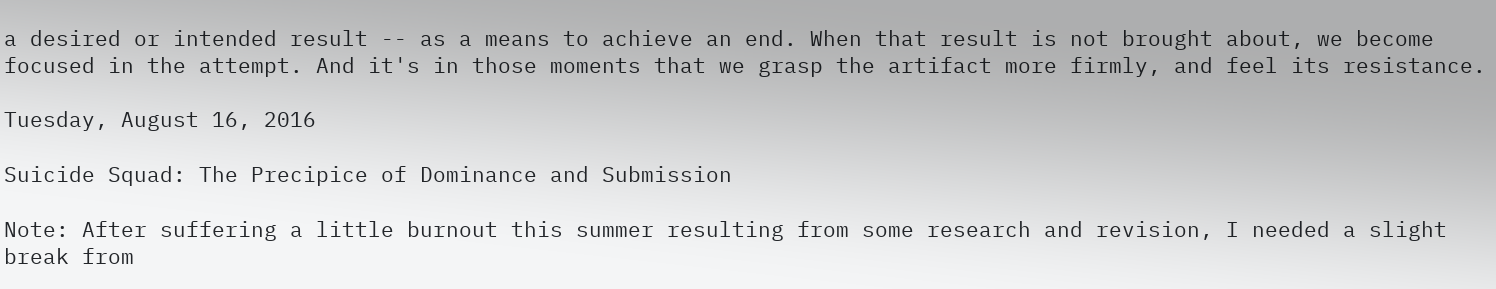a desired or intended result -- as a means to achieve an end. When that result is not brought about, we become focused in the attempt. And it's in those moments that we grasp the artifact more firmly, and feel its resistance.

Tuesday, August 16, 2016

Suicide Squad: The Precipice of Dominance and Submission

Note: After suffering a little burnout this summer resulting from some research and revision, I needed a slight break from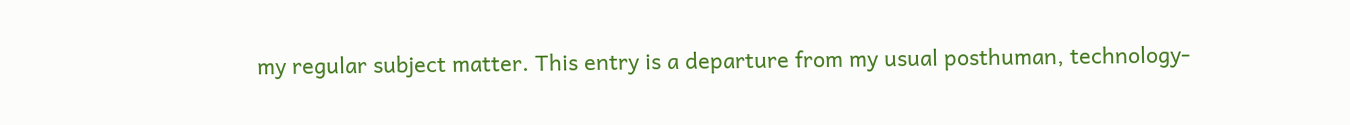my regular subject matter. This entry is a departure from my usual posthuman, technology-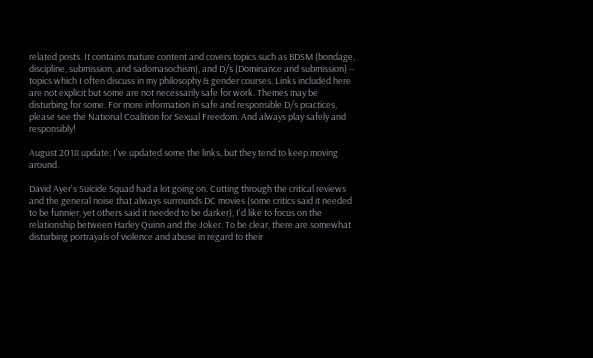related posts. It contains mature content and covers topics such as BDSM (bondage, discipline, submission, and sadomasochism), and D/s (Dominance and submission) -- topics which I often discuss in my philosophy & gender courses. Links included here are not explicit but some are not necessarily safe for work. Themes may be disturbing for some. For more information in safe and responsible D/s practices, please see the National Coalition for Sexual Freedom. And always play safely and responsibly!

August 2018 update: I've updated some the links, but they tend to keep moving around.

David Ayer's Suicide Squad had a lot going on. Cutting through the critical reviews and the general noise that always surrounds DC movies (some critics said it needed to be funnier, yet others said it needed to be darker), I'd like to focus on the relationship between Harley Quinn and the Joker. To be clear, there are somewhat disturbing portrayals of violence and abuse in regard to their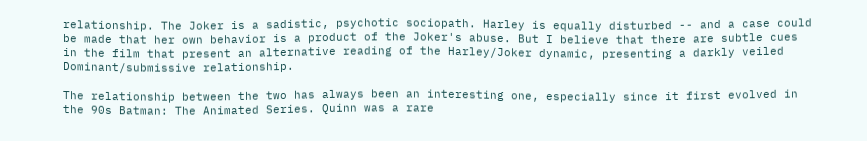relationship. The Joker is a sadistic, psychotic sociopath. Harley is equally disturbed -- and a case could be made that her own behavior is a product of the Joker's abuse. But I believe that there are subtle cues in the film that present an alternative reading of the Harley/Joker dynamic, presenting a darkly veiled Dominant/submissive relationship.

The relationship between the two has always been an interesting one, especially since it first evolved in the 90s Batman: The Animated Series. Quinn was a rare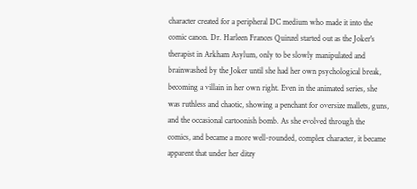character created for a peripheral DC medium who made it into the comic canon. Dr. Harleen Frances Quinzel started out as the Joker's therapist in Arkham Asylum, only to be slowly manipulated and brainwashed by the Joker until she had her own psychological break, becoming a villain in her own right. Even in the animated series, she was ruthless and chaotic, showing a penchant for oversize mallets, guns, and the occasional cartoonish bomb. As she evolved through the comics, and became a more well-rounded, complex character, it became apparent that under her ditzy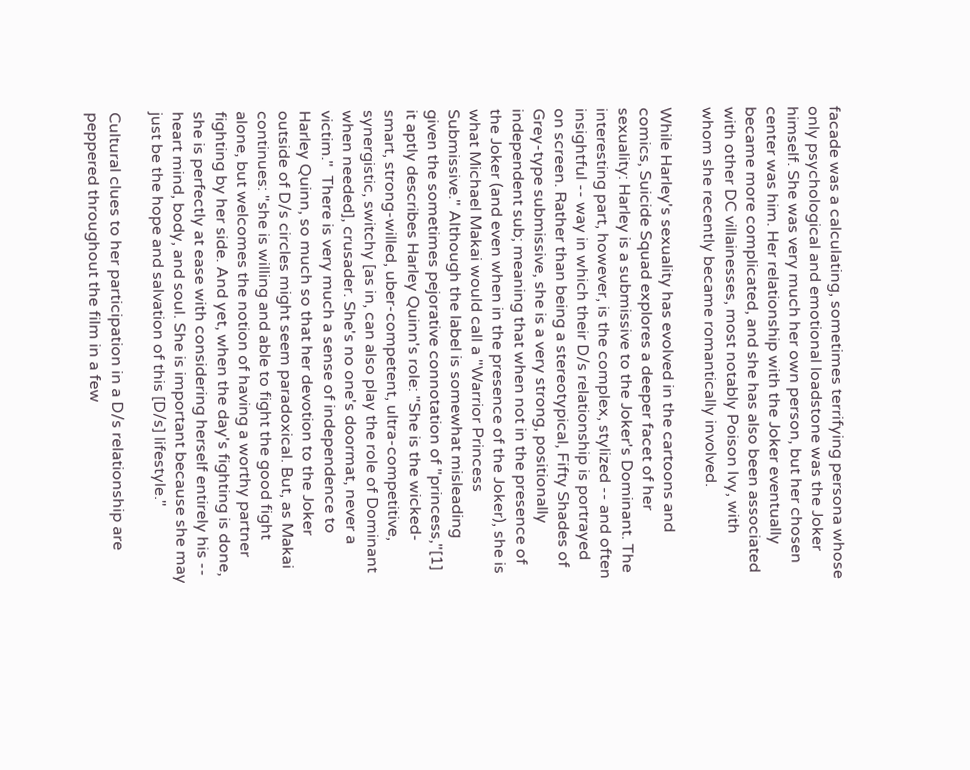facade was a calculating, sometimes terrifying persona whose only psychological and emotional loadstone was the Joker himself. She was very much her own person, but her chosen center was him. Her relationship with the Joker eventually became more complicated, and she has also been associated with other DC villainesses, most notably Poison Ivy, with whom she recently became romantically involved.

While Harley's sexuality has evolved in the cartoons and comics, Suicide Squad explores a deeper facet of her sexuality: Harley is a submissive to the Joker's Dominant. The interesting part, however, is the complex, stylized -- and often insightful -- way in which their D/s relationship is portrayed on screen. Rather than being a stereotypical, Fifty Shades of Grey-type submissive, she is a very strong, positionally independent sub; meaning that when not in the presence of the Joker (and even when in the presence of the Joker), she is what Michael Makai would call a "Warrior Princess Submissive." Although the label is somewhat misleading given the sometimes pejorative connotation of "princess,"[1] it aptly describes Harley Quinn's role: "She is the wicked-smart, strong-willed, uber-competent, ultra-competitive, synergistic, switchy [as in, can also play the role of Dominant when needed], crusader. She's no one's doormat, never a victim."  There is very much a sense of independence to Harley Quinn, so much so that her devotion to the Joker outside of D/s circles might seem paradoxical. But, as Makai continues: "she is willing and able to fight the good fight alone, but welcomes the notion of having a worthy partner fighting by her side. And yet, when the day's fighting is done, she is perfectly at ease with considering herself entirely his -- heart mind, body, and soul. She is important because she may just be the hope and salvation of this [D/s] lifestyle."

Cultural clues to her participation in a D/s relationship are peppered throughout the film in a few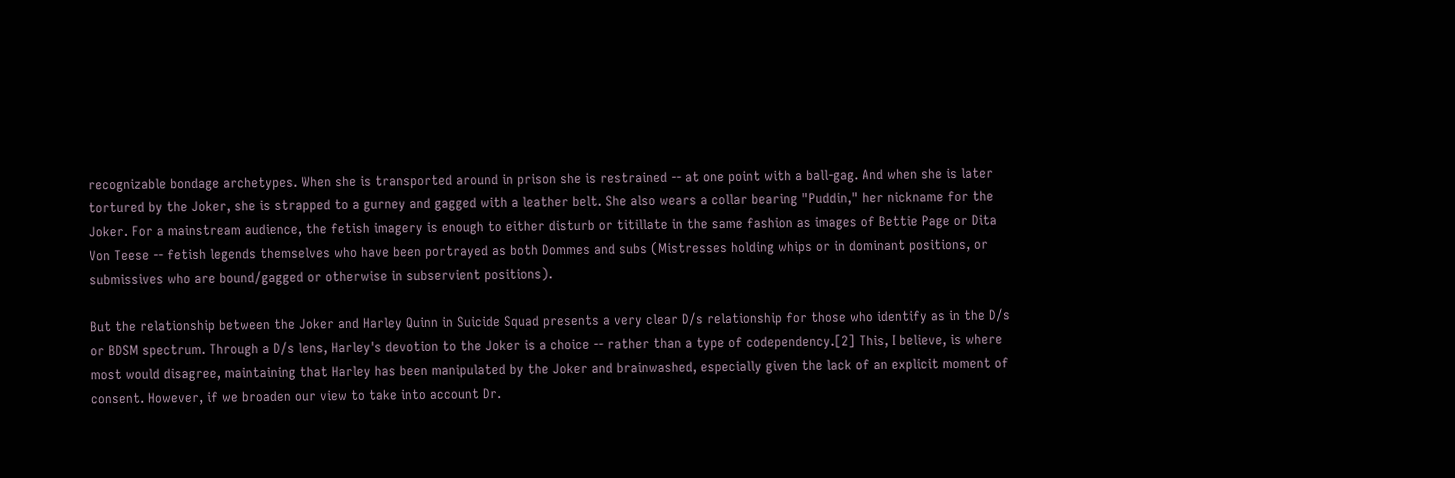recognizable bondage archetypes. When she is transported around in prison she is restrained -- at one point with a ball-gag. And when she is later tortured by the Joker, she is strapped to a gurney and gagged with a leather belt. She also wears a collar bearing "Puddin," her nickname for the Joker. For a mainstream audience, the fetish imagery is enough to either disturb or titillate in the same fashion as images of Bettie Page or Dita Von Teese -- fetish legends themselves who have been portrayed as both Dommes and subs (Mistresses holding whips or in dominant positions, or submissives who are bound/gagged or otherwise in subservient positions).

But the relationship between the Joker and Harley Quinn in Suicide Squad presents a very clear D/s relationship for those who identify as in the D/s or BDSM spectrum. Through a D/s lens, Harley's devotion to the Joker is a choice -- rather than a type of codependency.[2] This, I believe, is where most would disagree, maintaining that Harley has been manipulated by the Joker and brainwashed, especially given the lack of an explicit moment of consent. However, if we broaden our view to take into account Dr.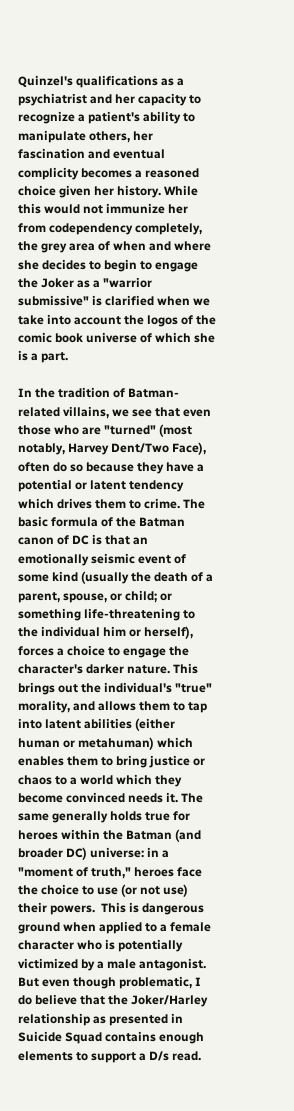Quinzel's qualifications as a psychiatrist and her capacity to recognize a patient's ability to manipulate others, her fascination and eventual complicity becomes a reasoned choice given her history. While this would not immunize her from codependency completely, the grey area of when and where she decides to begin to engage the Joker as a "warrior submissive" is clarified when we take into account the logos of the comic book universe of which she is a part.

In the tradition of Batman-related villains, we see that even those who are "turned" (most notably, Harvey Dent/Two Face), often do so because they have a potential or latent tendency which drives them to crime. The basic formula of the Batman canon of DC is that an emotionally seismic event of some kind (usually the death of a parent, spouse, or child; or something life-threatening to the individual him or herself), forces a choice to engage the character's darker nature. This brings out the individual's "true" morality, and allows them to tap into latent abilities (either human or metahuman) which enables them to bring justice or chaos to a world which they become convinced needs it. The same generally holds true for heroes within the Batman (and broader DC) universe: in a "moment of truth," heroes face the choice to use (or not use) their powers.  This is dangerous ground when applied to a female character who is potentially victimized by a male antagonist. But even though problematic, I do believe that the Joker/Harley relationship as presented in Suicide Squad contains enough elements to support a D/s read.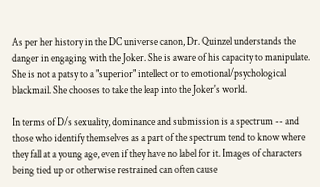As per her history in the DC universe canon, Dr. Quinzel understands the danger in engaging with the Joker. She is aware of his capacity to manipulate. She is not a patsy to a "superior" intellect or to emotional/psychological blackmail. She chooses to take the leap into the Joker's world.

In terms of D/s sexuality, dominance and submission is a spectrum -- and  those who identify themselves as a part of the spectrum tend to know where they fall at a young age, even if they have no label for it. Images of characters being tied up or otherwise restrained can often cause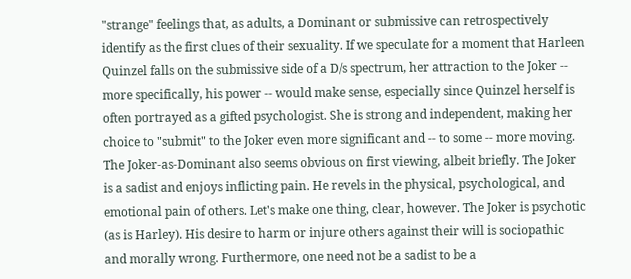"strange" feelings that, as adults, a Dominant or submissive can retrospectively identify as the first clues of their sexuality. If we speculate for a moment that Harleen Quinzel falls on the submissive side of a D/s spectrum, her attraction to the Joker -- more specifically, his power -- would make sense, especially since Quinzel herself is often portrayed as a gifted psychologist. She is strong and independent, making her choice to "submit" to the Joker even more significant and -- to some -- more moving. The Joker-as-Dominant also seems obvious on first viewing, albeit briefly. The Joker is a sadist and enjoys inflicting pain. He revels in the physical, psychological, and emotional pain of others. Let's make one thing, clear, however. The Joker is psychotic (as is Harley). His desire to harm or injure others against their will is sociopathic and morally wrong. Furthermore, one need not be a sadist to be a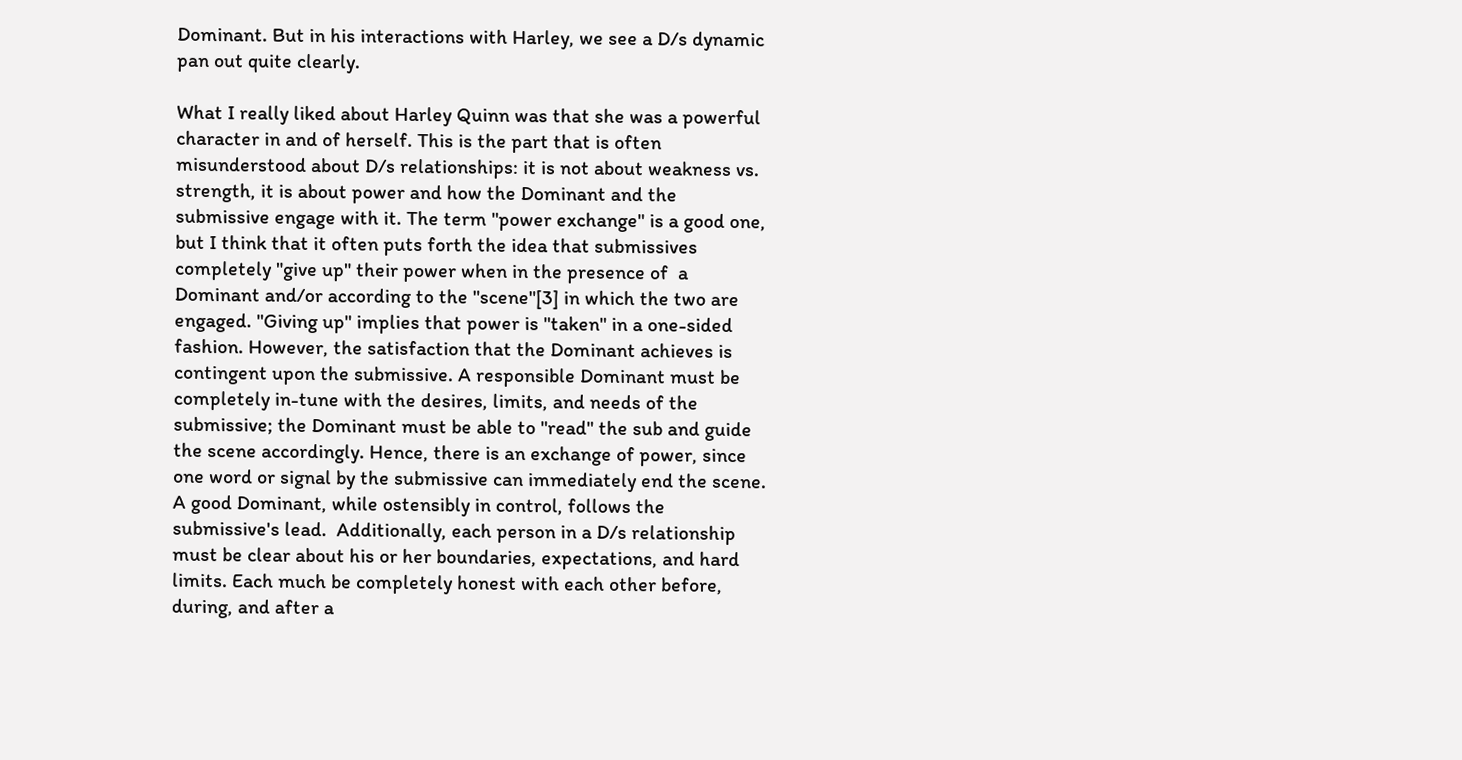Dominant. But in his interactions with Harley, we see a D/s dynamic pan out quite clearly.

What I really liked about Harley Quinn was that she was a powerful character in and of herself. This is the part that is often misunderstood about D/s relationships: it is not about weakness vs. strength, it is about power and how the Dominant and the submissive engage with it. The term "power exchange" is a good one, but I think that it often puts forth the idea that submissives completely "give up" their power when in the presence of  a Dominant and/or according to the "scene"[3] in which the two are engaged. "Giving up" implies that power is "taken" in a one-sided fashion. However, the satisfaction that the Dominant achieves is contingent upon the submissive. A responsible Dominant must be completely in-tune with the desires, limits, and needs of the submissive; the Dominant must be able to "read" the sub and guide the scene accordingly. Hence, there is an exchange of power, since one word or signal by the submissive can immediately end the scene. A good Dominant, while ostensibly in control, follows the submissive's lead.  Additionally, each person in a D/s relationship must be clear about his or her boundaries, expectations, and hard limits. Each much be completely honest with each other before, during, and after a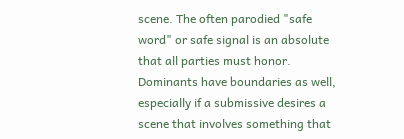scene. The often parodied "safe word" or safe signal is an absolute that all parties must honor. Dominants have boundaries as well, especially if a submissive desires a scene that involves something that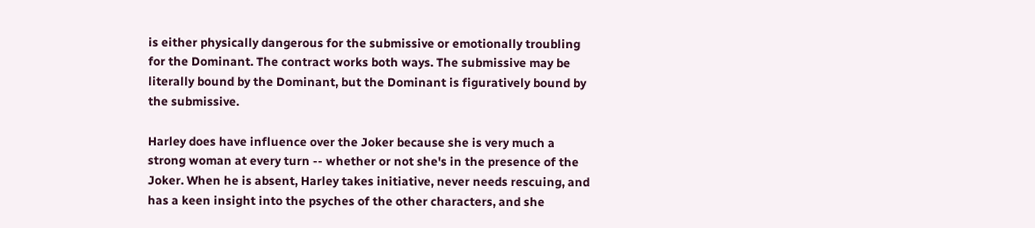is either physically dangerous for the submissive or emotionally troubling for the Dominant. The contract works both ways. The submissive may be literally bound by the Dominant, but the Dominant is figuratively bound by the submissive.

Harley does have influence over the Joker because she is very much a strong woman at every turn -- whether or not she's in the presence of the Joker. When he is absent, Harley takes initiative, never needs rescuing, and has a keen insight into the psyches of the other characters, and she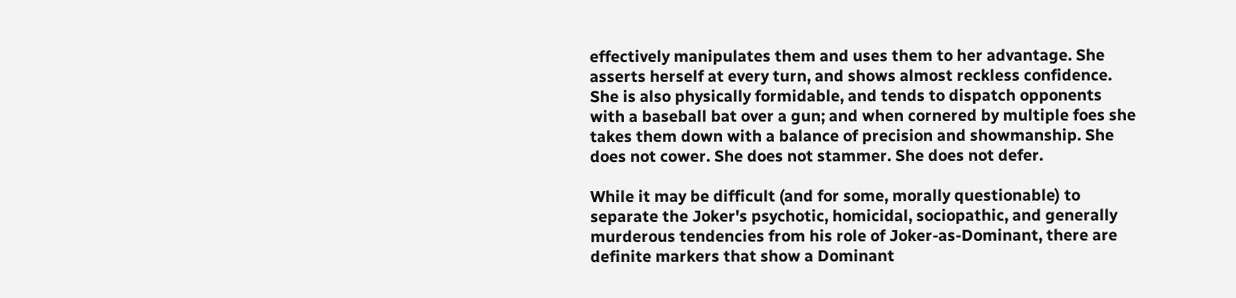effectively manipulates them and uses them to her advantage. She asserts herself at every turn, and shows almost reckless confidence. She is also physically formidable, and tends to dispatch opponents with a baseball bat over a gun; and when cornered by multiple foes she takes them down with a balance of precision and showmanship. She does not cower. She does not stammer. She does not defer.

While it may be difficult (and for some, morally questionable) to separate the Joker's psychotic, homicidal, sociopathic, and generally murderous tendencies from his role of Joker-as-Dominant, there are definite markers that show a Dominant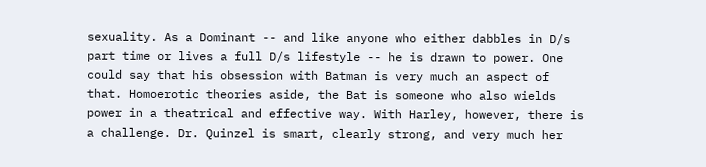sexuality. As a Dominant -- and like anyone who either dabbles in D/s part time or lives a full D/s lifestyle -- he is drawn to power. One could say that his obsession with Batman is very much an aspect of that. Homoerotic theories aside, the Bat is someone who also wields power in a theatrical and effective way. With Harley, however, there is a challenge. Dr. Quinzel is smart, clearly strong, and very much her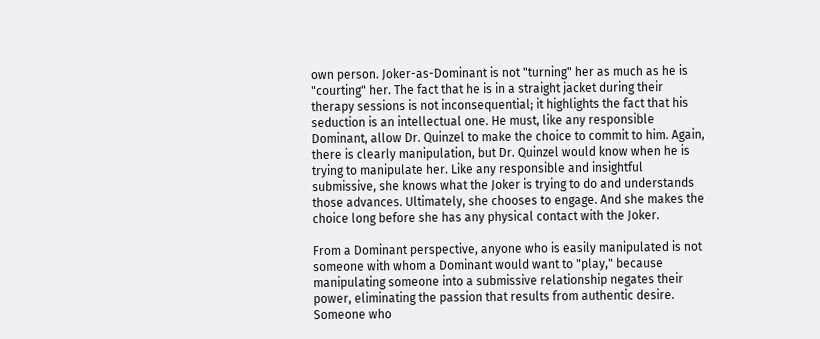own person. Joker-as-Dominant is not "turning" her as much as he is "courting" her. The fact that he is in a straight jacket during their therapy sessions is not inconsequential; it highlights the fact that his seduction is an intellectual one. He must, like any responsible Dominant, allow Dr. Quinzel to make the choice to commit to him. Again, there is clearly manipulation, but Dr. Quinzel would know when he is trying to manipulate her. Like any responsible and insightful submissive, she knows what the Joker is trying to do and understands those advances. Ultimately, she chooses to engage. And she makes the choice long before she has any physical contact with the Joker.

From a Dominant perspective, anyone who is easily manipulated is not someone with whom a Dominant would want to "play," because manipulating someone into a submissive relationship negates their power, eliminating the passion that results from authentic desire. Someone who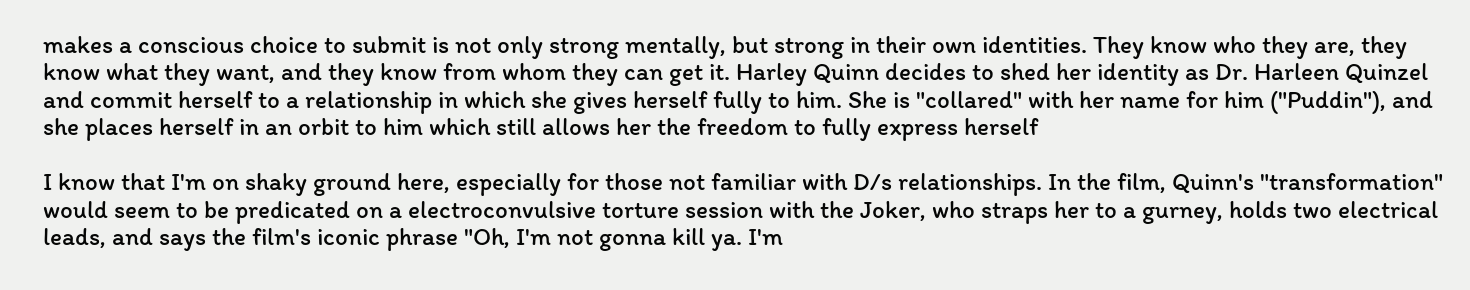makes a conscious choice to submit is not only strong mentally, but strong in their own identities. They know who they are, they know what they want, and they know from whom they can get it. Harley Quinn decides to shed her identity as Dr. Harleen Quinzel and commit herself to a relationship in which she gives herself fully to him. She is "collared" with her name for him ("Puddin"), and she places herself in an orbit to him which still allows her the freedom to fully express herself

I know that I'm on shaky ground here, especially for those not familiar with D/s relationships. In the film, Quinn's "transformation" would seem to be predicated on a electroconvulsive torture session with the Joker, who straps her to a gurney, holds two electrical leads, and says the film's iconic phrase "Oh, I'm not gonna kill ya. I'm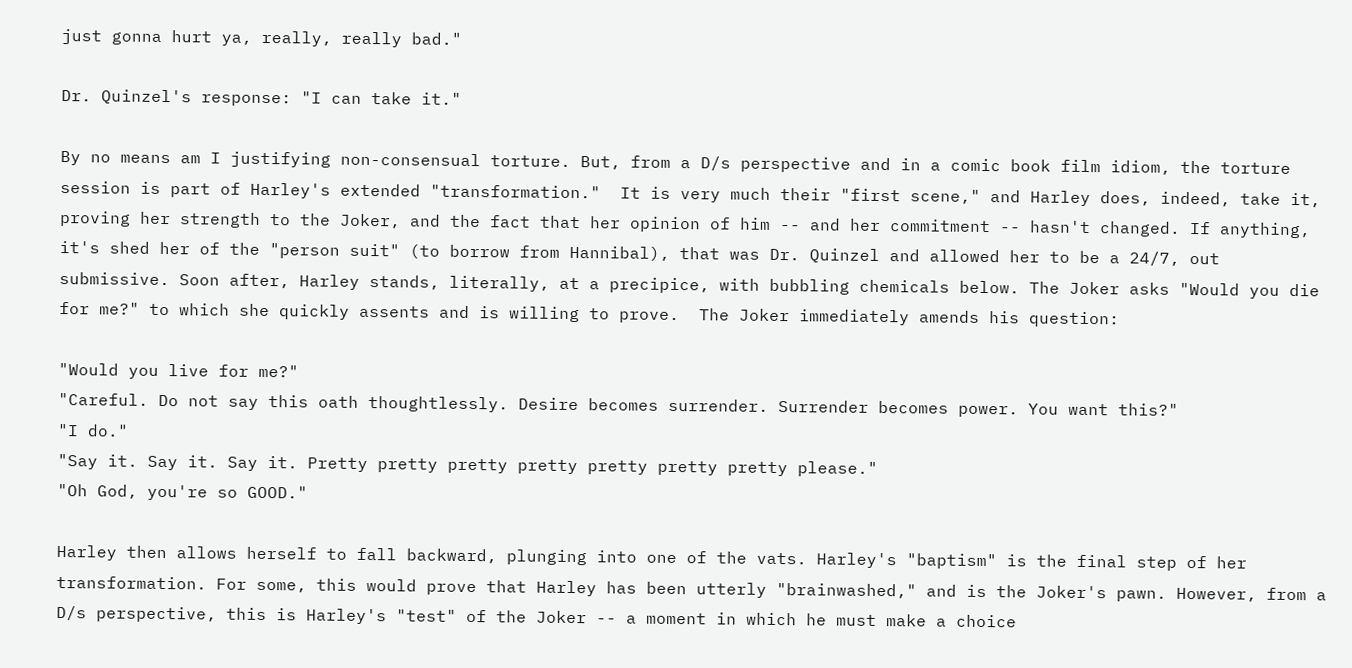just gonna hurt ya, really, really bad."

Dr. Quinzel's response: "I can take it."

By no means am I justifying non-consensual torture. But, from a D/s perspective and in a comic book film idiom, the torture session is part of Harley's extended "transformation."  It is very much their "first scene," and Harley does, indeed, take it, proving her strength to the Joker, and the fact that her opinion of him -- and her commitment -- hasn't changed. If anything, it's shed her of the "person suit" (to borrow from Hannibal), that was Dr. Quinzel and allowed her to be a 24/7, out submissive. Soon after, Harley stands, literally, at a precipice, with bubbling chemicals below. The Joker asks "Would you die for me?" to which she quickly assents and is willing to prove.  The Joker immediately amends his question:

"Would you live for me?"
"Careful. Do not say this oath thoughtlessly. Desire becomes surrender. Surrender becomes power. You want this?"
"I do."
"Say it. Say it. Say it. Pretty pretty pretty pretty pretty pretty pretty please."
"Oh God, you're so GOOD."

Harley then allows herself to fall backward, plunging into one of the vats. Harley's "baptism" is the final step of her transformation. For some, this would prove that Harley has been utterly "brainwashed," and is the Joker's pawn. However, from a D/s perspective, this is Harley's "test" of the Joker -- a moment in which he must make a choice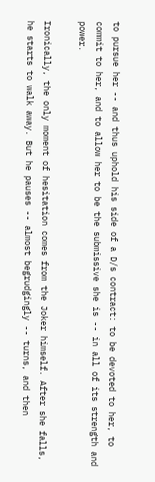to pursue her -- and thus uphold his side of a D/s contract: to be devoted to her, to commit to her, and to allow her to be the submissive she is -- in all of its strength and power.

Ironically, the only moment of hesitation comes from the Joker himself. After she falls, he starts to walk away. But he pauses -- almost begrudgingly -- turns, and then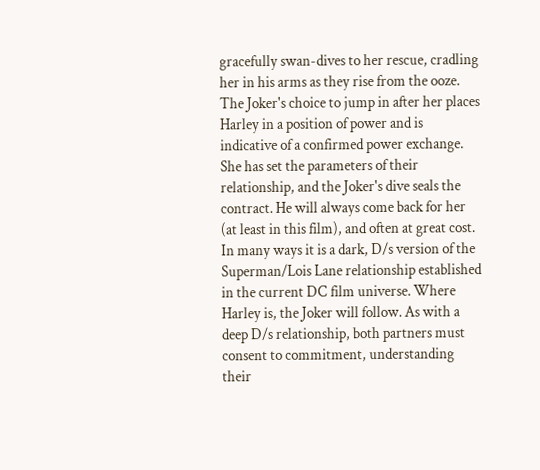gracefully swan-dives to her rescue, cradling her in his arms as they rise from the ooze. The Joker's choice to jump in after her places Harley in a position of power and is indicative of a confirmed power exchange. She has set the parameters of their relationship, and the Joker's dive seals the contract. He will always come back for her (at least in this film), and often at great cost. In many ways it is a dark, D/s version of the Superman/Lois Lane relationship established in the current DC film universe. Where Harley is, the Joker will follow. As with a deep D/s relationship, both partners must consent to commitment, understanding their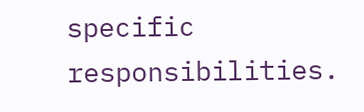specific responsibilities.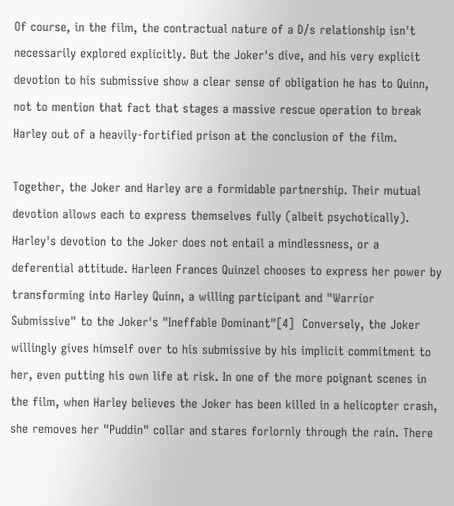Of course, in the film, the contractual nature of a D/s relationship isn't necessarily explored explicitly. But the Joker's dive, and his very explicit devotion to his submissive show a clear sense of obligation he has to Quinn, not to mention that fact that stages a massive rescue operation to break Harley out of a heavily-fortified prison at the conclusion of the film.

Together, the Joker and Harley are a formidable partnership. Their mutual devotion allows each to express themselves fully (albeit psychotically). Harley's devotion to the Joker does not entail a mindlessness, or a deferential attitude. Harleen Frances Quinzel chooses to express her power by transforming into Harley Quinn, a willing participant and "Warrior Submissive" to the Joker's "Ineffable Dominant"[4]  Conversely, the Joker willingly gives himself over to his submissive by his implicit commitment to her, even putting his own life at risk. In one of the more poignant scenes in the film, when Harley believes the Joker has been killed in a helicopter crash, she removes her "Puddin" collar and stares forlornly through the rain. There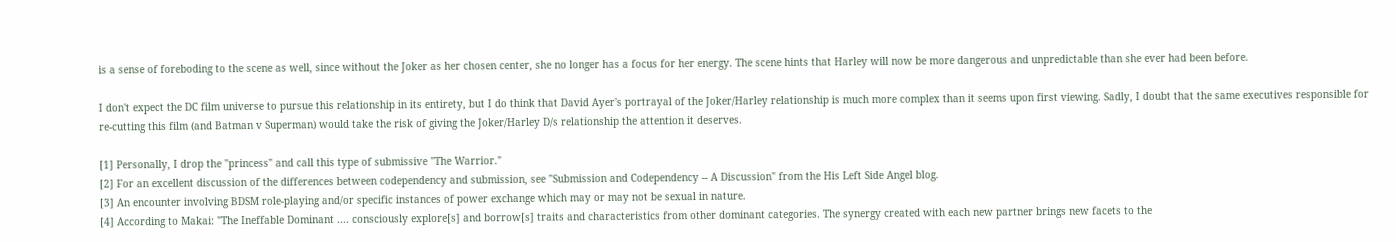is a sense of foreboding to the scene as well, since without the Joker as her chosen center, she no longer has a focus for her energy. The scene hints that Harley will now be more dangerous and unpredictable than she ever had been before.

I don't expect the DC film universe to pursue this relationship in its entirety, but I do think that David Ayer's portrayal of the Joker/Harley relationship is much more complex than it seems upon first viewing. Sadly, I doubt that the same executives responsible for re-cutting this film (and Batman v Superman) would take the risk of giving the Joker/Harley D/s relationship the attention it deserves.

[1] Personally, I drop the "princess" and call this type of submissive "The Warrior."
[2] For an excellent discussion of the differences between codependency and submission, see "Submission and Codependency -- A Discussion" from the His Left Side Angel blog.
[3] An encounter involving BDSM role-playing and/or specific instances of power exchange which may or may not be sexual in nature.
[4] According to Makai: "The Ineffable Dominant .... consciously explore[s] and borrow[s] traits and characteristics from other dominant categories. The synergy created with each new partner brings new facets to the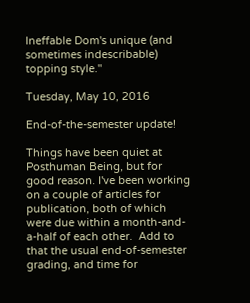Ineffable Dom's unique (and sometimes indescribable) topping style."

Tuesday, May 10, 2016

End-of-the-semester update!

Things have been quiet at Posthuman Being, but for good reason. I've been working on a couple of articles for publication, both of which were due within a month-and-a-half of each other.  Add to that the usual end-of-semester grading, and time for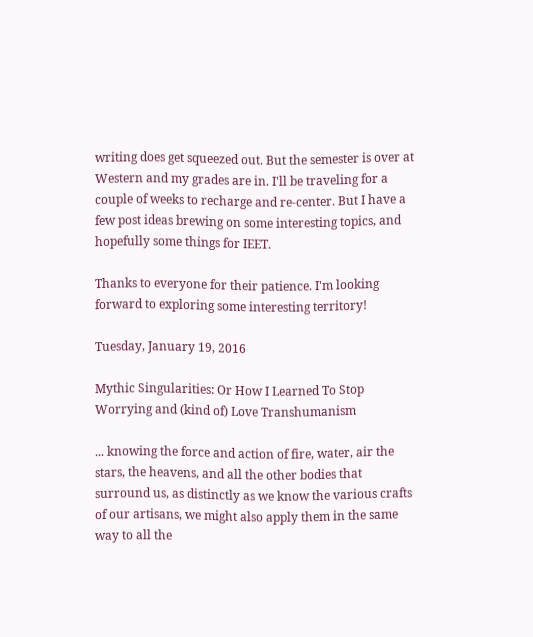writing does get squeezed out. But the semester is over at Western and my grades are in. I'll be traveling for a couple of weeks to recharge and re-center. But I have a few post ideas brewing on some interesting topics, and hopefully some things for IEET.

Thanks to everyone for their patience. I'm looking forward to exploring some interesting territory!

Tuesday, January 19, 2016

Mythic Singularities: Or How I Learned To Stop Worrying and (kind of) Love Transhumanism

... knowing the force and action of fire, water, air the stars, the heavens, and all the other bodies that surround us, as distinctly as we know the various crafts of our artisans, we might also apply them in the same way to all the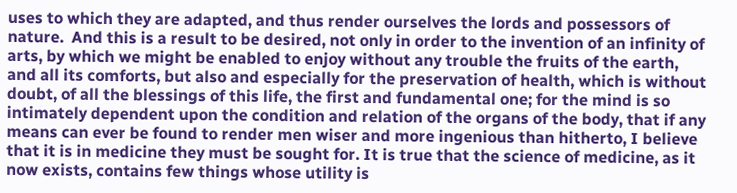uses to which they are adapted, and thus render ourselves the lords and possessors of nature.  And this is a result to be desired, not only in order to the invention of an infinity of arts, by which we might be enabled to enjoy without any trouble the fruits of the earth, and all its comforts, but also and especially for the preservation of health, which is without doubt, of all the blessings of this life, the first and fundamental one; for the mind is so intimately dependent upon the condition and relation of the organs of the body, that if any means can ever be found to render men wiser and more ingenious than hitherto, I believe that it is in medicine they must be sought for. It is true that the science of medicine, as it now exists, contains few things whose utility is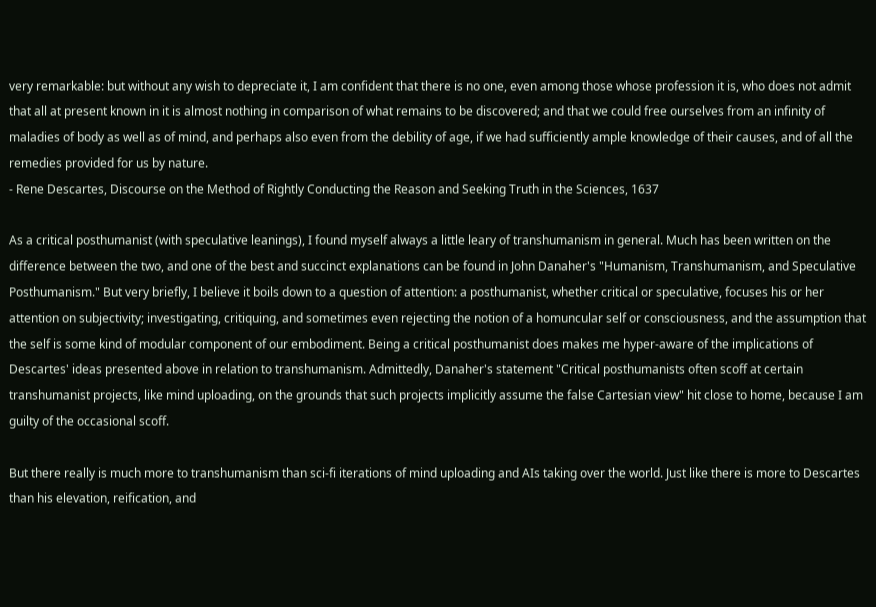very remarkable: but without any wish to depreciate it, I am confident that there is no one, even among those whose profession it is, who does not admit that all at present known in it is almost nothing in comparison of what remains to be discovered; and that we could free ourselves from an infinity of maladies of body as well as of mind, and perhaps also even from the debility of age, if we had sufficiently ample knowledge of their causes, and of all the remedies provided for us by nature.
- Rene Descartes, Discourse on the Method of Rightly Conducting the Reason and Seeking Truth in the Sciences, 1637

As a critical posthumanist (with speculative leanings), I found myself always a little leary of transhumanism in general. Much has been written on the difference between the two, and one of the best and succinct explanations can be found in John Danaher's "Humanism, Transhumanism, and Speculative Posthumanism." But very briefly, I believe it boils down to a question of attention: a posthumanist, whether critical or speculative, focuses his or her attention on subjectivity; investigating, critiquing, and sometimes even rejecting the notion of a homuncular self or consciousness, and the assumption that the self is some kind of modular component of our embodiment. Being a critical posthumanist does makes me hyper-aware of the implications of Descartes' ideas presented above in relation to transhumanism. Admittedly, Danaher's statement "Critical posthumanists often scoff at certain transhumanist projects, like mind uploading, on the grounds that such projects implicitly assume the false Cartesian view" hit close to home, because I am guilty of the occasional scoff.

But there really is much more to transhumanism than sci-fi iterations of mind uploading and AIs taking over the world. Just like there is more to Descartes than his elevation, reification, and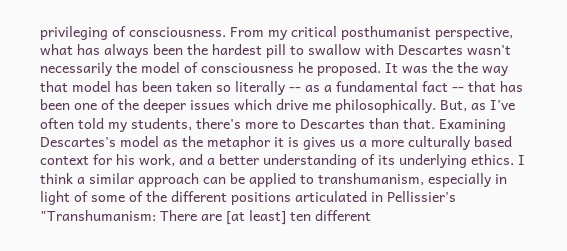privileging of consciousness. From my critical posthumanist perspective, what has always been the hardest pill to swallow with Descartes wasn't necessarily the model of consciousness he proposed. It was the the way that model has been taken so literally -- as a fundamental fact -- that has been one of the deeper issues which drive me philosophically. But, as I've often told my students, there's more to Descartes than that. Examining Descartes's model as the metaphor it is gives us a more culturally based context for his work, and a better understanding of its underlying ethics. I think a similar approach can be applied to transhumanism, especially in light of some of the different positions articulated in Pellissier's "Transhumanism: There are [at least] ten different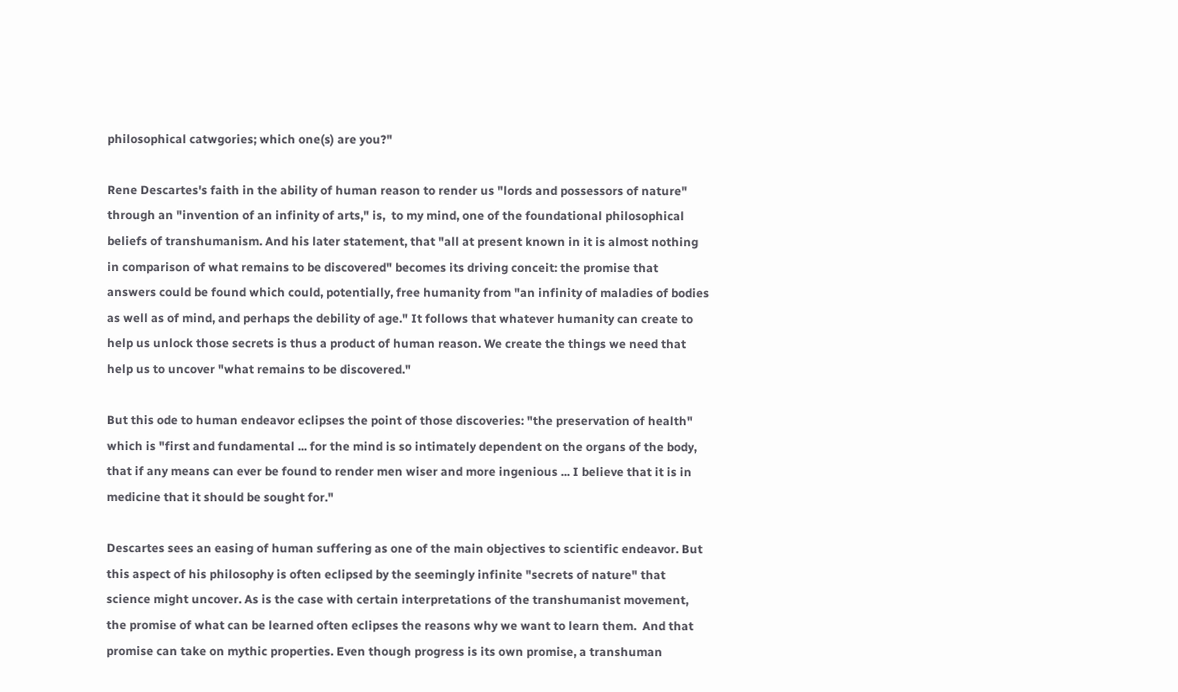philosophical catwgories; which one(s) are you?"

Rene Descartes's faith in the ability of human reason to render us "lords and possessors of nature" through an "invention of an infinity of arts," is,  to my mind, one of the foundational philosophical beliefs of transhumanism. And his later statement, that "all at present known in it is almost nothing in comparison of what remains to be discovered" becomes its driving conceit: the promise that answers could be found which could, potentially, free humanity from "an infinity of maladies of bodies as well as of mind, and perhaps the debility of age." It follows that whatever humanity can create to help us unlock those secrets is thus a product of human reason. We create the things we need that help us to uncover "what remains to be discovered."

But this ode to human endeavor eclipses the point of those discoveries: "the preservation of health" which is "first and fundamental ... for the mind is so intimately dependent on the organs of the body, that if any means can ever be found to render men wiser and more ingenious ... I believe that it is in medicine that it should be sought for."

Descartes sees an easing of human suffering as one of the main objectives to scientific endeavor. But this aspect of his philosophy is often eclipsed by the seemingly infinite "secrets of nature" that science might uncover. As is the case with certain interpretations of the transhumanist movement, the promise of what can be learned often eclipses the reasons why we want to learn them.  And that promise can take on mythic properties. Even though progress is its own promise, a transhuman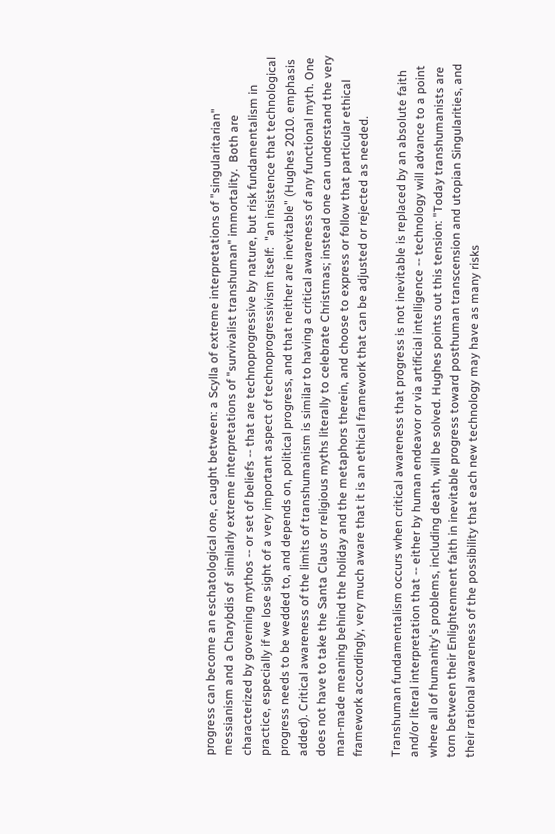progress can become an eschatological one, caught between: a Scylla of extreme interpretations of "singularitarian" messianism and a Charybdis of  similarly extreme interpretations of "survivalist transhuman" immortality.  Both are characterized by governing mythos -- or set of beliefs -- that are technoprogressive by nature, but risk fundamentalism in practice, especially if we lose sight of a very important aspect of technoprogressivism itself:  "an insistence that technological progress needs to be wedded to, and depends on, political progress, and that neither are inevitable" (Hughes 2010. emphasis added). Critical awareness of the limits of transhumanism is similar to having a critical awareness of any functional myth. One does not have to take the Santa Claus or religious myths literally to celebrate Christmas; instead one can understand the very man-made meaning behind the holiday and the metaphors therein, and choose to express or follow that particular ethical framework accordingly, very much aware that it is an ethical framework that can be adjusted or rejected as needed.

Transhuman fundamentalism occurs when critical awareness that progress is not inevitable is replaced by an absolute faith and/or literal interpretation that -- either by human endeavor or via artificial intelligence -- technology will advance to a point where all of humanity's problems, including death, will be solved. Hughes points out this tension: "Today transhumanists are torn between their Enlightenment faith in inevitable progress toward posthuman transcension and utopian Singularities, and their rational awareness of the possibility that each new technology may have as many risks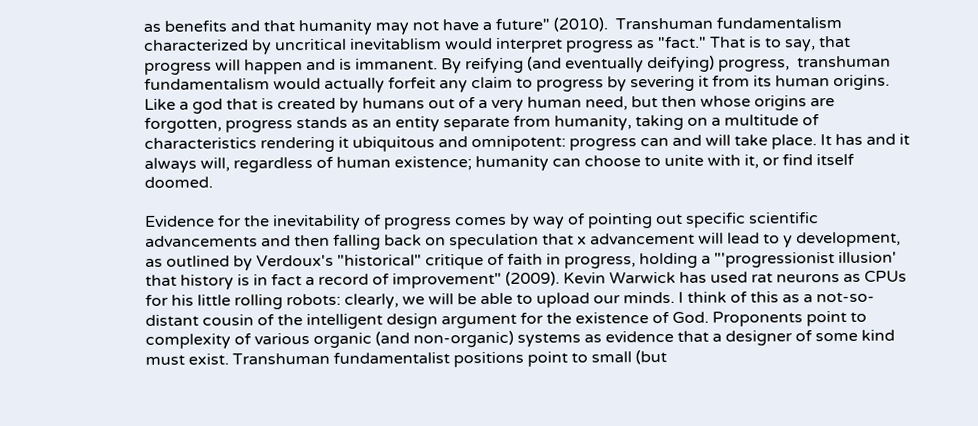as benefits and that humanity may not have a future" (2010).  Transhuman fundamentalism characterized by uncritical inevitablism would interpret progress as "fact." That is to say, that progress will happen and is immanent. By reifying (and eventually deifying) progress,  transhuman fundamentalism would actually forfeit any claim to progress by severing it from its human origins. Like a god that is created by humans out of a very human need, but then whose origins are forgotten, progress stands as an entity separate from humanity, taking on a multitude of characteristics rendering it ubiquitous and omnipotent: progress can and will take place. It has and it always will, regardless of human existence; humanity can choose to unite with it, or find itself doomed.

Evidence for the inevitability of progress comes by way of pointing out specific scientific advancements and then falling back on speculation that x advancement will lead to y development, as outlined by Verdoux's "historical" critique of faith in progress, holding a "'progressionist illusion' that history is in fact a record of improvement" (2009). Kevin Warwick has used rat neurons as CPUs for his little rolling robots: clearly, we will be able to upload our minds. I think of this as a not-so-distant cousin of the intelligent design argument for the existence of God. Proponents point to complexity of various organic (and non-organic) systems as evidence that a designer of some kind must exist. Transhuman fundamentalist positions point to small (but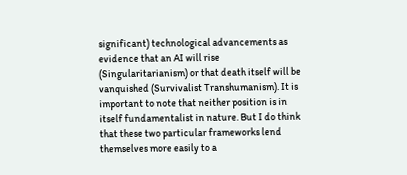significant) technological advancements as evidence that an AI will rise (Singularitarianism) or that death itself will be vanquished (Survivalist Transhumanism). It is important to note that neither position is in itself fundamentalist in nature. But I do think that these two particular frameworks lend themselves more easily to a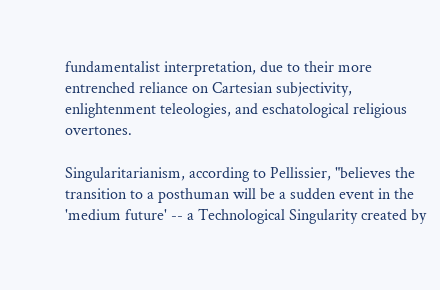fundamentalist interpretation, due to their more entrenched reliance on Cartesian subjectivity, enlightenment teleologies, and eschatological religious overtones.

Singularitarianism, according to Pellissier, "believes the transition to a posthuman will be a sudden event in the 'medium future' -- a Technological Singularity created by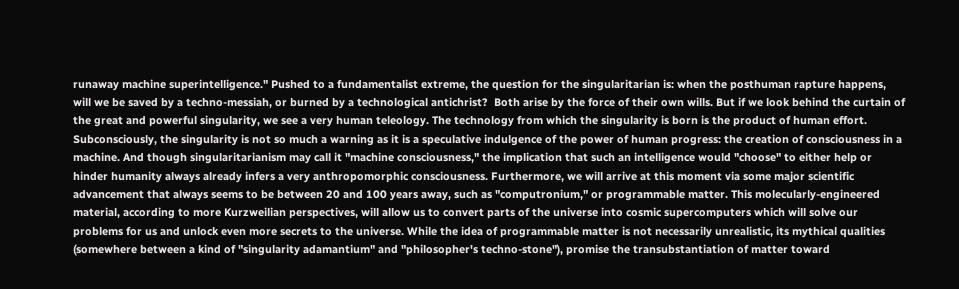runaway machine superintelligence." Pushed to a fundamentalist extreme, the question for the singularitarian is: when the posthuman rapture happens, will we be saved by a techno-messiah, or burned by a technological antichrist?  Both arise by the force of their own wills. But if we look behind the curtain of the great and powerful singularity, we see a very human teleology. The technology from which the singularity is born is the product of human effort. Subconsciously, the singularity is not so much a warning as it is a speculative indulgence of the power of human progress: the creation of consciousness in a machine. And though singularitarianism may call it "machine consciousness," the implication that such an intelligence would "choose" to either help or hinder humanity always already infers a very anthropomorphic consciousness. Furthermore, we will arrive at this moment via some major scientific advancement that always seems to be between 20 and 100 years away, such as "computronium," or programmable matter. This molecularly-engineered material, according to more Kurzweilian perspectives, will allow us to convert parts of the universe into cosmic supercomputers which will solve our problems for us and unlock even more secrets to the universe. While the idea of programmable matter is not necessarily unrealistic, its mythical qualities (somewhere between a kind of "singularity adamantium" and "philosopher's techno-stone"), promise the transubstantiation of matter toward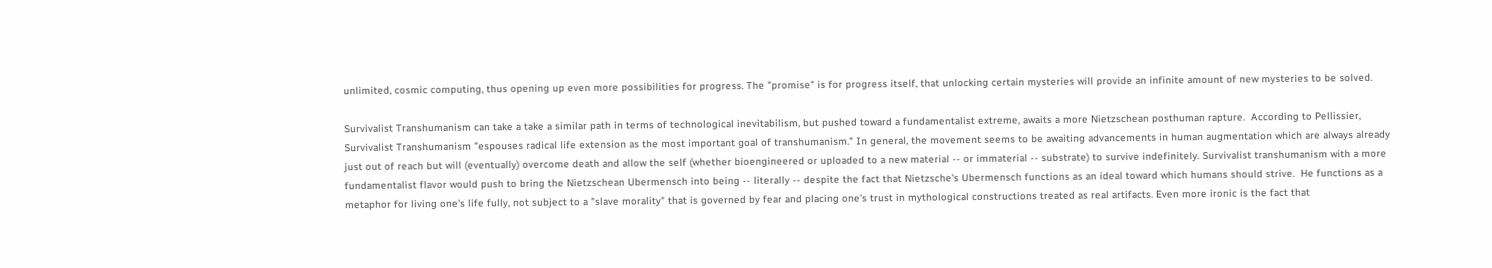unlimited, cosmic computing, thus opening up even more possibilities for progress. The "promise" is for progress itself, that unlocking certain mysteries will provide an infinite amount of new mysteries to be solved.

Survivalist Transhumanism can take a take a similar path in terms of technological inevitabilism, but pushed toward a fundamentalist extreme, awaits a more Nietzschean posthuman rapture.  According to Pellissier, Survivalist Transhumanism "espouses radical life extension as the most important goal of transhumanism." In general, the movement seems to be awaiting advancements in human augmentation which are always already just out of reach but will (eventually) overcome death and allow the self (whether bioengineered or uploaded to a new material -- or immaterial -- substrate) to survive indefinitely. Survivalist transhumanism with a more fundamentalist flavor would push to bring the Nietzschean Ubermensch into being -- literally -- despite the fact that Nietzsche's Ubermensch functions as an ideal toward which humans should strive.  He functions as a metaphor for living one's life fully, not subject to a "slave morality" that is governed by fear and placing one's trust in mythological constructions treated as real artifacts. Even more ironic is the fact that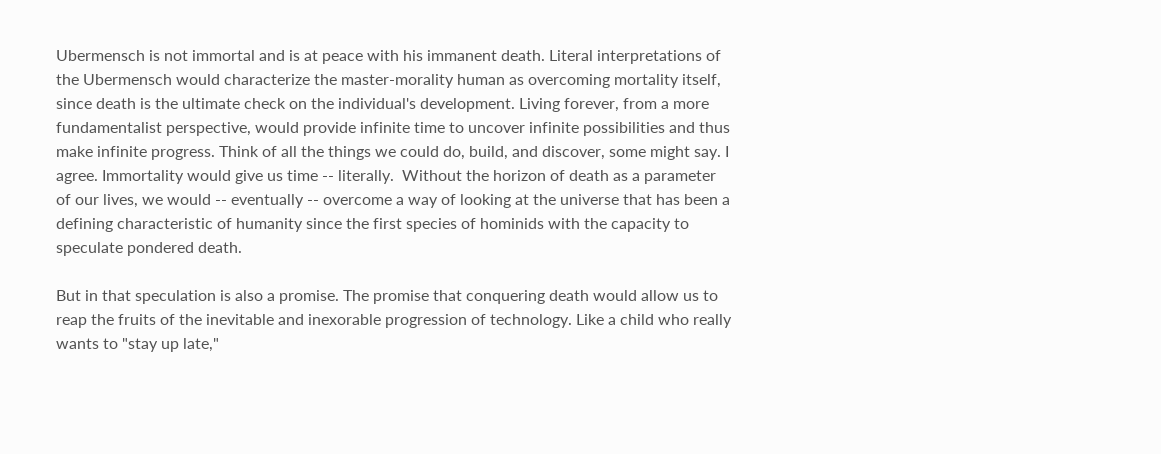Ubermensch is not immortal and is at peace with his immanent death. Literal interpretations of the Ubermensch would characterize the master-morality human as overcoming mortality itself, since death is the ultimate check on the individual's development. Living forever, from a more fundamentalist perspective, would provide infinite time to uncover infinite possibilities and thus make infinite progress. Think of all the things we could do, build, and discover, some might say. I agree. Immortality would give us time -- literally.  Without the horizon of death as a parameter of our lives, we would -- eventually -- overcome a way of looking at the universe that has been a defining characteristic of humanity since the first species of hominids with the capacity to speculate pondered death.

But in that speculation is also a promise. The promise that conquering death would allow us to reap the fruits of the inevitable and inexorable progression of technology. Like a child who really wants to "stay up late,"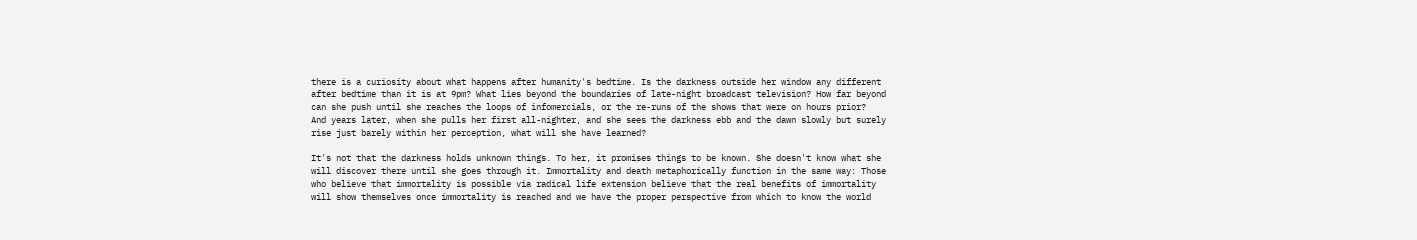there is a curiosity about what happens after humanity's bedtime. Is the darkness outside her window any different after bedtime than it is at 9pm? What lies beyond the boundaries of late-night broadcast television? How far beyond can she push until she reaches the loops of infomercials, or the re-runs of the shows that were on hours prior?  And years later, when she pulls her first all-nighter, and she sees the darkness ebb and the dawn slowly but surely rise just barely within her perception, what will she have learned?

It's not that the darkness holds unknown things. To her, it promises things to be known. She doesn't know what she will discover there until she goes through it. Immortality and death metaphorically function in the same way: Those who believe that immortality is possible via radical life extension believe that the real benefits of immortality will show themselves once immortality is reached and we have the proper perspective from which to know the world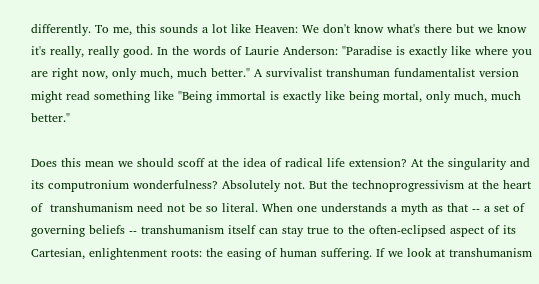differently. To me, this sounds a lot like Heaven: We don't know what's there but we know it's really, really good. In the words of Laurie Anderson: "Paradise is exactly like where you are right now, only much, much better." A survivalist transhuman fundamentalist version might read something like "Being immortal is exactly like being mortal, only much, much better."

Does this mean we should scoff at the idea of radical life extension? At the singularity and its computronium wonderfulness? Absolutely not. But the technoprogressivism at the heart of  transhumanism need not be so literal. When one understands a myth as that -- a set of governing beliefs -- transhumanism itself can stay true to the often-eclipsed aspect of its Cartesian, enlightenment roots: the easing of human suffering. If we look at transhumanism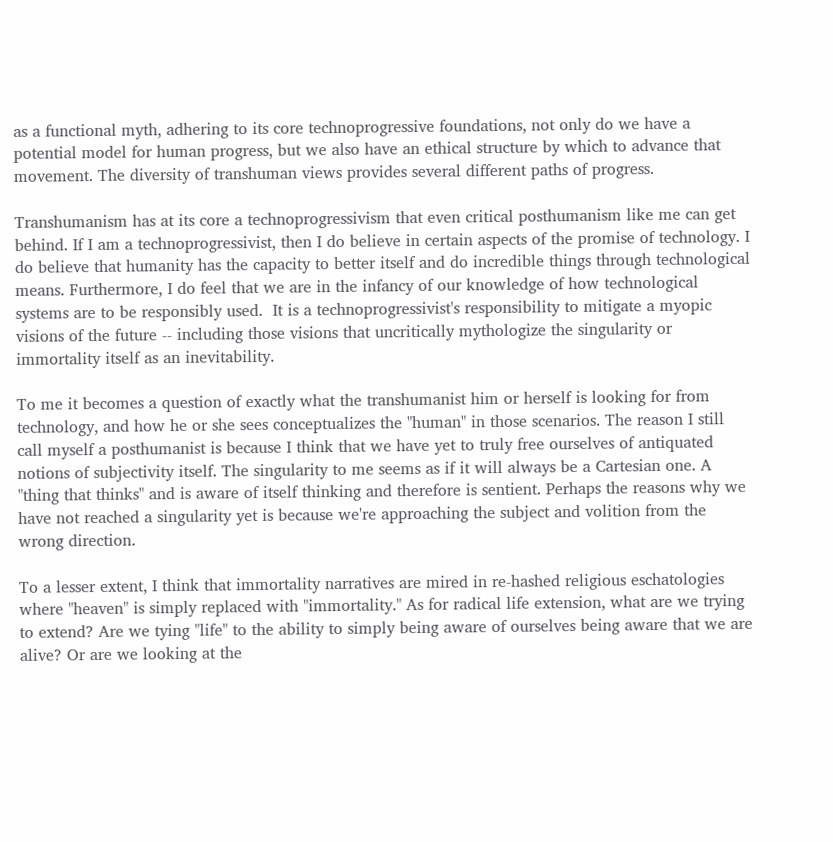as a functional myth, adhering to its core technoprogressive foundations, not only do we have a potential model for human progress, but we also have an ethical structure by which to advance that movement. The diversity of transhuman views provides several different paths of progress.

Transhumanism has at its core a technoprogressivism that even critical posthumanism like me can get behind. If I am a technoprogressivist, then I do believe in certain aspects of the promise of technology. I do believe that humanity has the capacity to better itself and do incredible things through technological means. Furthermore, I do feel that we are in the infancy of our knowledge of how technological systems are to be responsibly used.  It is a technoprogressivist's responsibility to mitigate a myopic visions of the future -- including those visions that uncritically mythologize the singularity or immortality itself as an inevitability.

To me it becomes a question of exactly what the transhumanist him or herself is looking for from technology, and how he or she sees conceptualizes the "human" in those scenarios. The reason I still call myself a posthumanist is because I think that we have yet to truly free ourselves of antiquated notions of subjectivity itself. The singularity to me seems as if it will always be a Cartesian one. A "thing that thinks" and is aware of itself thinking and therefore is sentient. Perhaps the reasons why we have not reached a singularity yet is because we're approaching the subject and volition from the wrong direction.

To a lesser extent, I think that immortality narratives are mired in re-hashed religious eschatologies where "heaven" is simply replaced with "immortality." As for radical life extension, what are we trying to extend? Are we tying "life" to the ability to simply being aware of ourselves being aware that we are alive? Or are we looking at the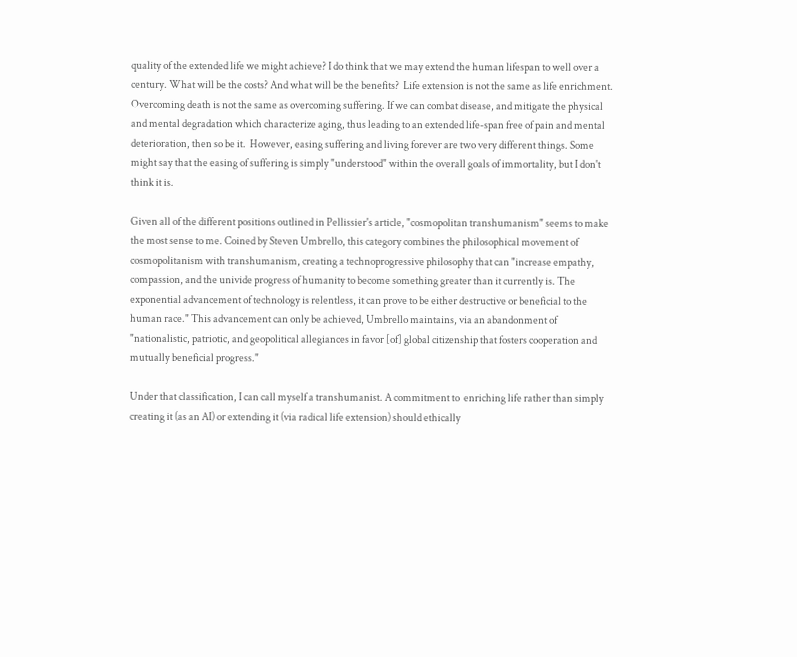quality of the extended life we might achieve? I do think that we may extend the human lifespan to well over a century. What will be the costs? And what will be the benefits?  Life extension is not the same as life enrichment. Overcoming death is not the same as overcoming suffering. If we can combat disease, and mitigate the physical and mental degradation which characterize aging, thus leading to an extended life-span free of pain and mental deterioration, then so be it.  However, easing suffering and living forever are two very different things. Some might say that the easing of suffering is simply "understood" within the overall goals of immortality, but I don't think it is.

Given all of the different positions outlined in Pellissier's article, "cosmopolitan transhumanism" seems to make the most sense to me. Coined by Steven Umbrello, this category combines the philosophical movement of cosmopolitanism with transhumanism, creating a technoprogressive philosophy that can "increase empathy, compassion, and the univide progress of humanity to become something greater than it currently is. The exponential advancement of technology is relentless, it can prove to be either destructive or beneficial to the human race." This advancement can only be achieved, Umbrello maintains, via an abandonment of "nationalistic, patriotic, and geopolitical allegiances in favor [of] global citizenship that fosters cooperation and mutually beneficial progress."

Under that classification, I can call myself a transhumanist. A commitment to  enriching life rather than simply creating it (as an AI) or extending it (via radical life extension) should ethically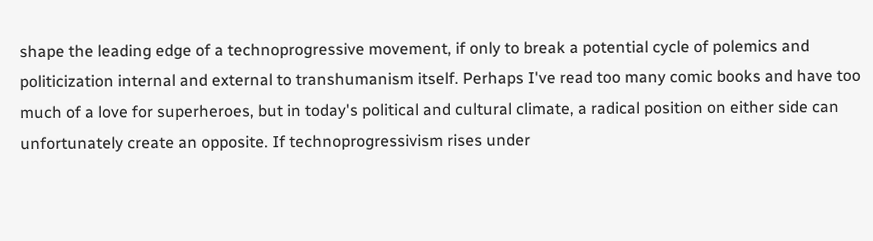shape the leading edge of a technoprogressive movement, if only to break a potential cycle of polemics and politicization internal and external to transhumanism itself. Perhaps I've read too many comic books and have too much of a love for superheroes, but in today's political and cultural climate, a radical position on either side can unfortunately create an opposite. If technoprogressivism rises under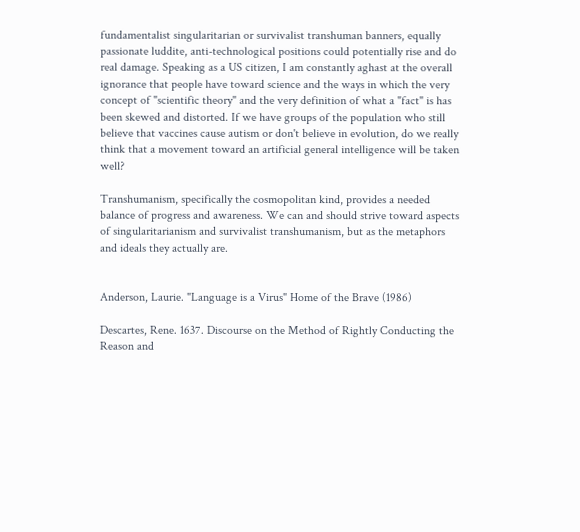fundamentalist singularitarian or survivalist transhuman banners, equally passionate luddite, anti-technological positions could potentially rise and do real damage. Speaking as a US citizen, I am constantly aghast at the overall ignorance that people have toward science and the ways in which the very concept of "scientific theory" and the very definition of what a "fact" is has been skewed and distorted. If we have groups of the population who still believe that vaccines cause autism or don't believe in evolution, do we really think that a movement toward an artificial general intelligence will be taken well?

Transhumanism, specifically the cosmopolitan kind, provides a needed balance of progress and awareness. We can and should strive toward aspects of singularitarianism and survivalist transhumanism, but as the metaphors and ideals they actually are.


Anderson, Laurie. "Language is a Virus" Home of the Brave (1986)

Descartes, Rene. 1637. Discourse on the Method of Rightly Conducting the Reason and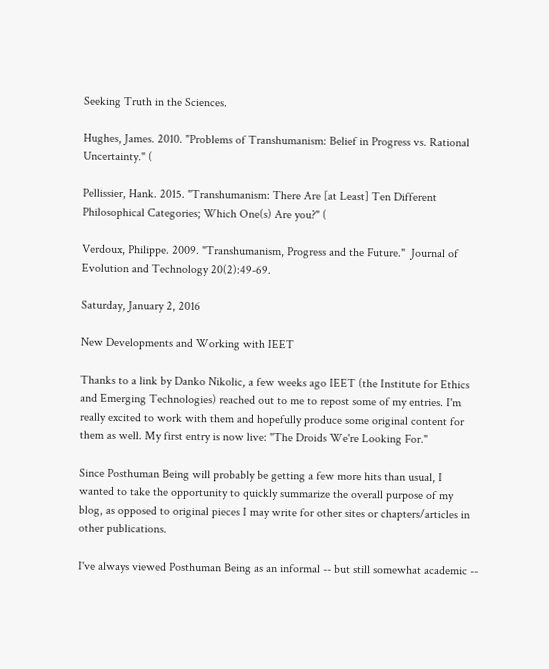Seeking Truth in the Sciences.

Hughes, James. 2010. "Problems of Transhumanism: Belief in Progress vs. Rational Uncertainty." (

Pellissier, Hank. 2015. "Transhumanism: There Are [at Least] Ten Different Philosophical Categories; Which One(s) Are you?" (

Verdoux, Philippe. 2009. "Transhumanism, Progress and the Future."  Journal of Evolution and Technology 20(2):49-69.

Saturday, January 2, 2016

New Developments and Working with IEET

Thanks to a link by Danko Nikolic, a few weeks ago IEET (the Institute for Ethics and Emerging Technologies) reached out to me to repost some of my entries. I'm really excited to work with them and hopefully produce some original content for them as well. My first entry is now live: "The Droids We're Looking For."

Since Posthuman Being will probably be getting a few more hits than usual, I wanted to take the opportunity to quickly summarize the overall purpose of my blog, as opposed to original pieces I may write for other sites or chapters/articles in other publications.

I've always viewed Posthuman Being as an informal -- but still somewhat academic --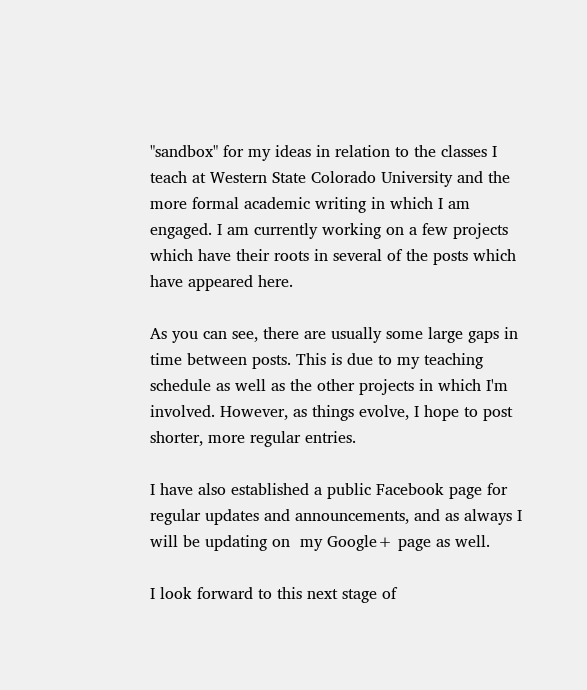"sandbox" for my ideas in relation to the classes I teach at Western State Colorado University and the more formal academic writing in which I am engaged. I am currently working on a few projects which have their roots in several of the posts which have appeared here.

As you can see, there are usually some large gaps in time between posts. This is due to my teaching schedule as well as the other projects in which I'm involved. However, as things evolve, I hope to post shorter, more regular entries.

I have also established a public Facebook page for regular updates and announcements, and as always I will be updating on  my Google+ page as well.

I look forward to this next stage of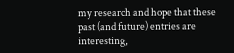my research and hope that these past (and future) entries are interesting,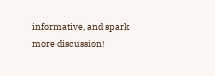informative, and spark more discussion!